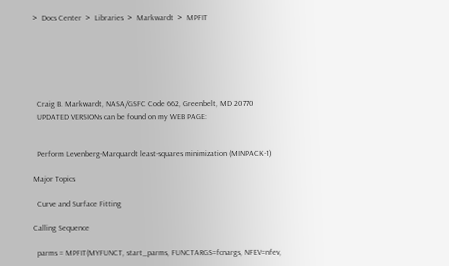>  Docs Center  >  Libraries  >  Markwardt  >  MPFIT






  Craig B. Markwardt, NASA/GSFC Code 662, Greenbelt, MD 20770
  UPDATED VERSIONs can be found on my WEB PAGE:


  Perform Levenberg-Marquardt least-squares minimization (MINPACK-1)

Major Topics

  Curve and Surface Fitting

Calling Sequence

  parms = MPFIT(MYFUNCT, start_parms, FUNCTARGS=fcnargs, NFEV=nfev,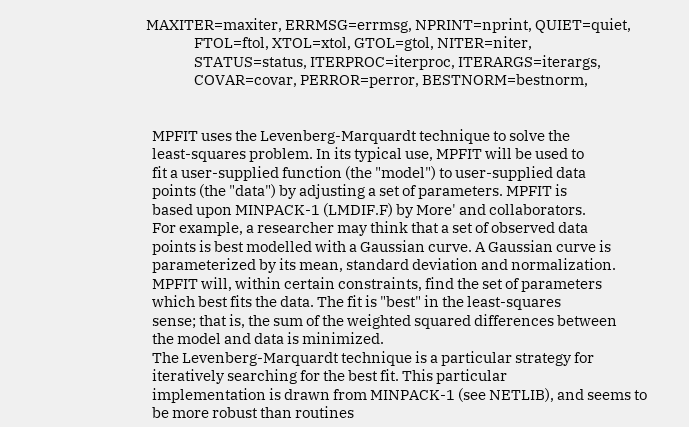MAXITER=maxiter, ERRMSG=errmsg, NPRINT=nprint, QUIET=quiet,
                FTOL=ftol, XTOL=xtol, GTOL=gtol, NITER=niter,
                STATUS=status, ITERPROC=iterproc, ITERARGS=iterargs,
                COVAR=covar, PERROR=perror, BESTNORM=bestnorm,


  MPFIT uses the Levenberg-Marquardt technique to solve the
  least-squares problem. In its typical use, MPFIT will be used to
  fit a user-supplied function (the "model") to user-supplied data
  points (the "data") by adjusting a set of parameters. MPFIT is
  based upon MINPACK-1 (LMDIF.F) by More' and collaborators.
  For example, a researcher may think that a set of observed data
  points is best modelled with a Gaussian curve. A Gaussian curve is
  parameterized by its mean, standard deviation and normalization.
  MPFIT will, within certain constraints, find the set of parameters
  which best fits the data. The fit is "best" in the least-squares
  sense; that is, the sum of the weighted squared differences between
  the model and data is minimized.
  The Levenberg-Marquardt technique is a particular strategy for
  iteratively searching for the best fit. This particular
  implementation is drawn from MINPACK-1 (see NETLIB), and seems to
  be more robust than routines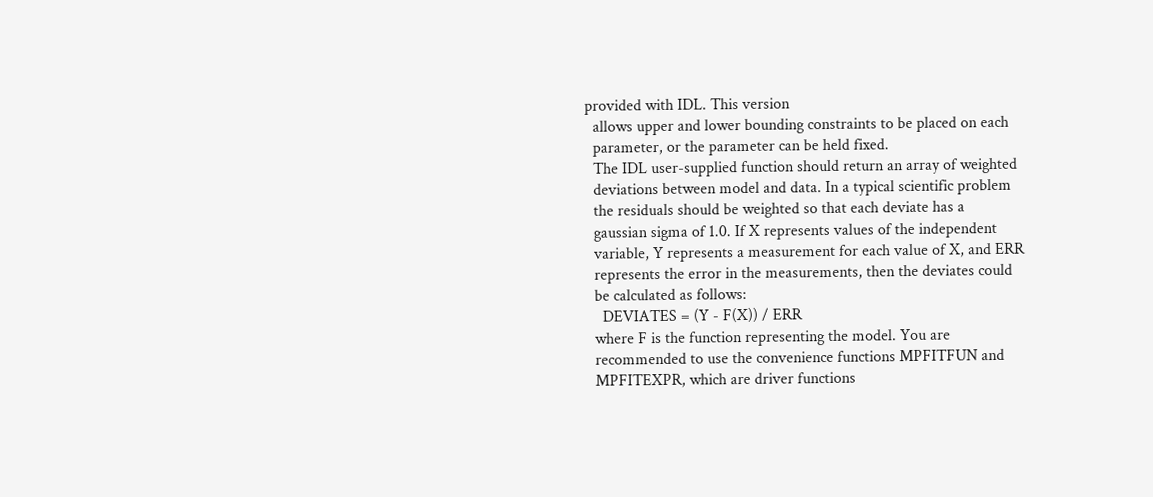provided with IDL. This version
  allows upper and lower bounding constraints to be placed on each
  parameter, or the parameter can be held fixed.
  The IDL user-supplied function should return an array of weighted
  deviations between model and data. In a typical scientific problem
  the residuals should be weighted so that each deviate has a
  gaussian sigma of 1.0. If X represents values of the independent
  variable, Y represents a measurement for each value of X, and ERR
  represents the error in the measurements, then the deviates could
  be calculated as follows:
    DEVIATES = (Y - F(X)) / ERR
  where F is the function representing the model. You are
  recommended to use the convenience functions MPFITFUN and
  MPFITEXPR, which are driver functions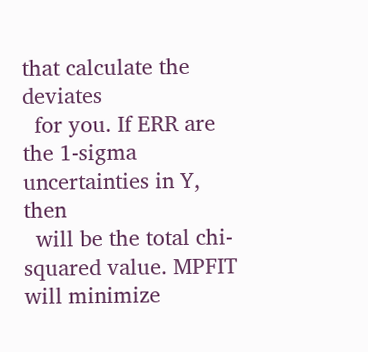that calculate the deviates
  for you. If ERR are the 1-sigma uncertainties in Y, then
  will be the total chi-squared value. MPFIT will minimize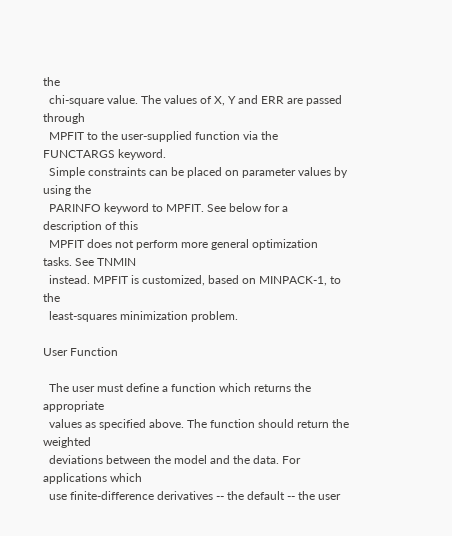the
  chi-square value. The values of X, Y and ERR are passed through
  MPFIT to the user-supplied function via the FUNCTARGS keyword.
  Simple constraints can be placed on parameter values by using the
  PARINFO keyword to MPFIT. See below for a description of this
  MPFIT does not perform more general optimization tasks. See TNMIN
  instead. MPFIT is customized, based on MINPACK-1, to the
  least-squares minimization problem.

User Function

  The user must define a function which returns the appropriate
  values as specified above. The function should return the weighted
  deviations between the model and the data. For applications which
  use finite-difference derivatives -- the default -- the user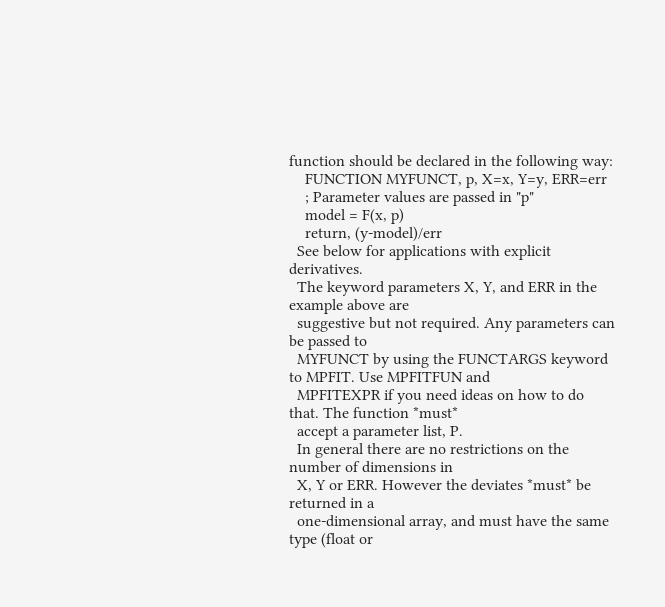function should be declared in the following way:
    FUNCTION MYFUNCT, p, X=x, Y=y, ERR=err
    ; Parameter values are passed in "p"
    model = F(x, p)
    return, (y-model)/err
  See below for applications with explicit derivatives.
  The keyword parameters X, Y, and ERR in the example above are
  suggestive but not required. Any parameters can be passed to
  MYFUNCT by using the FUNCTARGS keyword to MPFIT. Use MPFITFUN and
  MPFITEXPR if you need ideas on how to do that. The function *must*
  accept a parameter list, P.
  In general there are no restrictions on the number of dimensions in
  X, Y or ERR. However the deviates *must* be returned in a
  one-dimensional array, and must have the same type (float or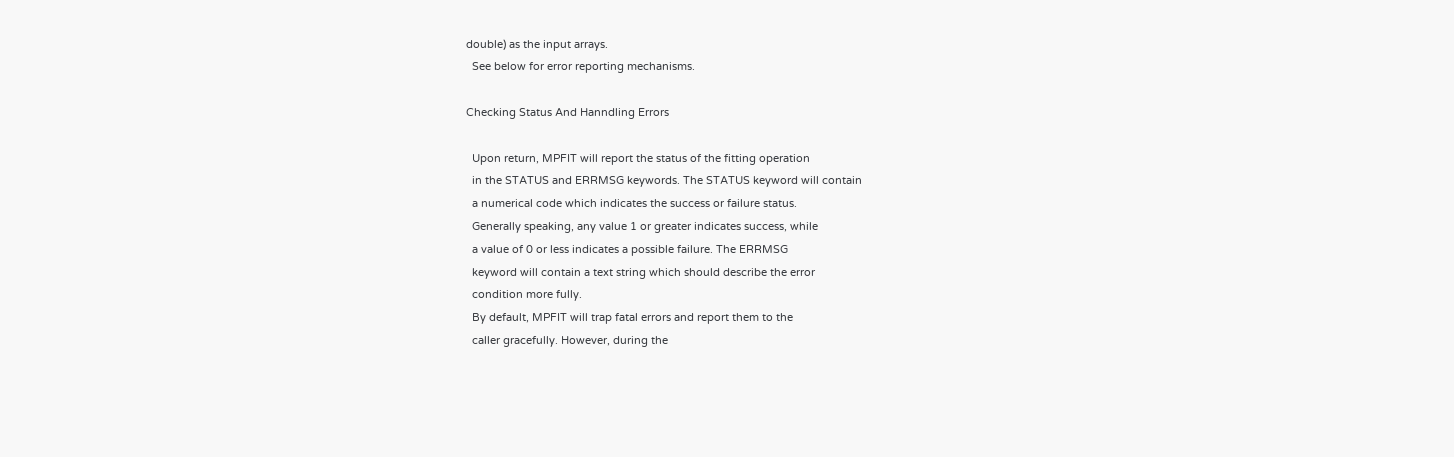double) as the input arrays.
  See below for error reporting mechanisms.

Checking Status And Hanndling Errors

  Upon return, MPFIT will report the status of the fitting operation
  in the STATUS and ERRMSG keywords. The STATUS keyword will contain
  a numerical code which indicates the success or failure status.
  Generally speaking, any value 1 or greater indicates success, while
  a value of 0 or less indicates a possible failure. The ERRMSG
  keyword will contain a text string which should describe the error
  condition more fully.
  By default, MPFIT will trap fatal errors and report them to the
  caller gracefully. However, during the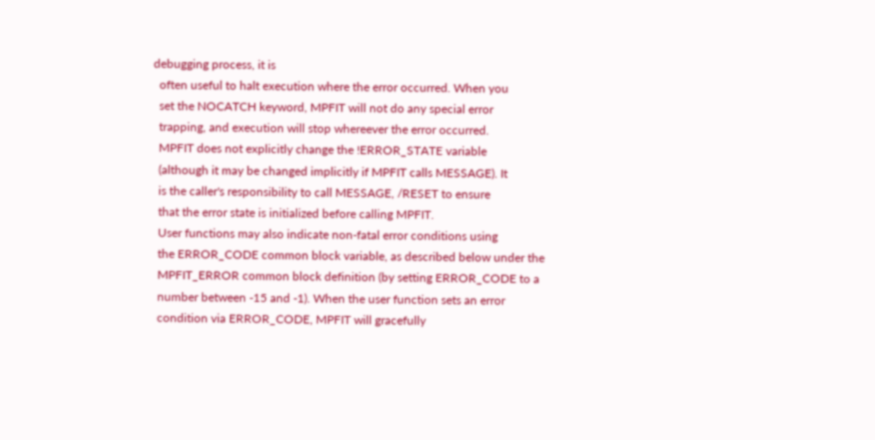debugging process, it is
  often useful to halt execution where the error occurred. When you
  set the NOCATCH keyword, MPFIT will not do any special error
  trapping, and execution will stop whereever the error occurred.
  MPFIT does not explicitly change the !ERROR_STATE variable
  (although it may be changed implicitly if MPFIT calls MESSAGE). It
  is the caller's responsibility to call MESSAGE, /RESET to ensure
  that the error state is initialized before calling MPFIT.
  User functions may also indicate non-fatal error conditions using
  the ERROR_CODE common block variable, as described below under the
  MPFIT_ERROR common block definition (by setting ERROR_CODE to a
  number between -15 and -1). When the user function sets an error
  condition via ERROR_CODE, MPFIT will gracefully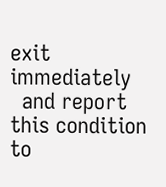exit immediately
  and report this condition to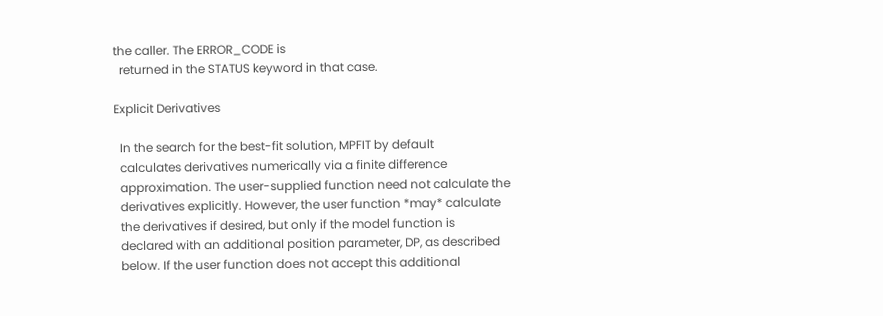the caller. The ERROR_CODE is
  returned in the STATUS keyword in that case.

Explicit Derivatives

  In the search for the best-fit solution, MPFIT by default
  calculates derivatives numerically via a finite difference
  approximation. The user-supplied function need not calculate the
  derivatives explicitly. However, the user function *may* calculate
  the derivatives if desired, but only if the model function is
  declared with an additional position parameter, DP, as described
  below. If the user function does not accept this additional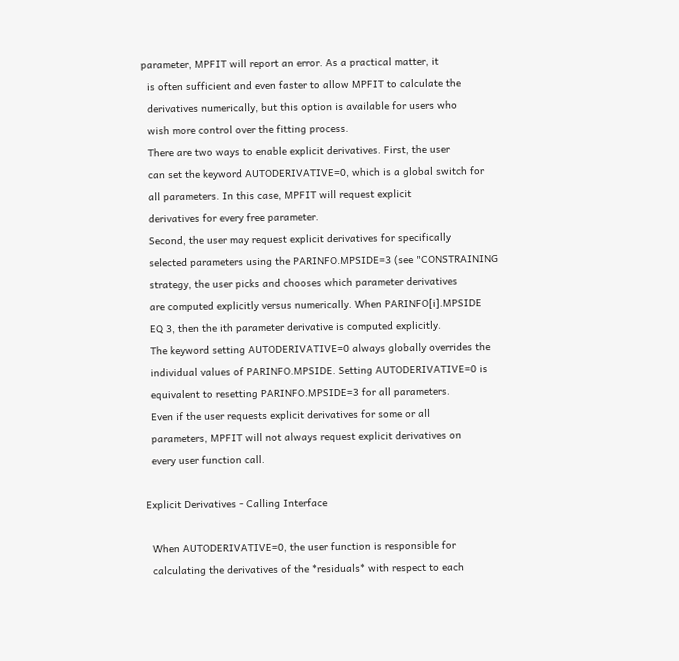parameter, MPFIT will report an error. As a practical matter, it
  is often sufficient and even faster to allow MPFIT to calculate the
  derivatives numerically, but this option is available for users who
  wish more control over the fitting process.
  There are two ways to enable explicit derivatives. First, the user
  can set the keyword AUTODERIVATIVE=0, which is a global switch for
  all parameters. In this case, MPFIT will request explicit
  derivatives for every free parameter.
  Second, the user may request explicit derivatives for specifically
  selected parameters using the PARINFO.MPSIDE=3 (see "CONSTRAINING
  strategy, the user picks and chooses which parameter derivatives
  are computed explicitly versus numerically. When PARINFO[i].MPSIDE
  EQ 3, then the ith parameter derivative is computed explicitly.
  The keyword setting AUTODERIVATIVE=0 always globally overrides the
  individual values of PARINFO.MPSIDE. Setting AUTODERIVATIVE=0 is
  equivalent to resetting PARINFO.MPSIDE=3 for all parameters.
  Even if the user requests explicit derivatives for some or all
  parameters, MPFIT will not always request explicit derivatives on
  every user function call.

Explicit Derivatives - Calling Interface

  When AUTODERIVATIVE=0, the user function is responsible for
  calculating the derivatives of the *residuals* with respect to each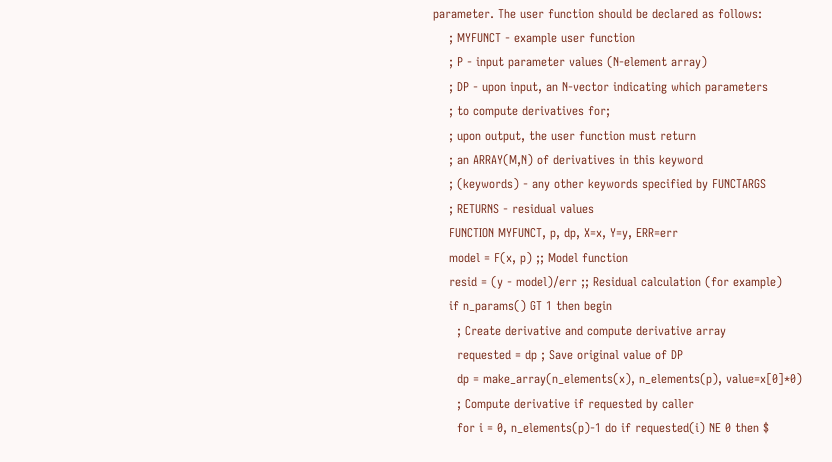parameter. The user function should be declared as follows:
    ; MYFUNCT - example user function
    ; P - input parameter values (N-element array)
    ; DP - upon input, an N-vector indicating which parameters
    ; to compute derivatives for;
    ; upon output, the user function must return
    ; an ARRAY(M,N) of derivatives in this keyword
    ; (keywords) - any other keywords specified by FUNCTARGS
    ; RETURNS - residual values
    FUNCTION MYFUNCT, p, dp, X=x, Y=y, ERR=err
    model = F(x, p) ;; Model function
    resid = (y - model)/err ;; Residual calculation (for example)
    if n_params() GT 1 then begin
      ; Create derivative and compute derivative array
      requested = dp ; Save original value of DP
      dp = make_array(n_elements(x), n_elements(p), value=x[0]*0)
      ; Compute derivative if requested by caller
      for i = 0, n_elements(p)-1 do if requested(i) NE 0 then $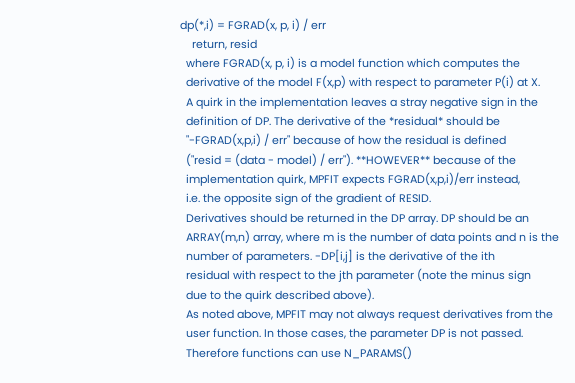dp(*,i) = FGRAD(x, p, i) / err
    return, resid
  where FGRAD(x, p, i) is a model function which computes the
  derivative of the model F(x,p) with respect to parameter P(i) at X.
  A quirk in the implementation leaves a stray negative sign in the
  definition of DP. The derivative of the *residual* should be
  "-FGRAD(x,p,i) / err" because of how the residual is defined
  ("resid = (data - model) / err"). **HOWEVER** because of the
  implementation quirk, MPFIT expects FGRAD(x,p,i)/err instead,
  i.e. the opposite sign of the gradient of RESID.
  Derivatives should be returned in the DP array. DP should be an
  ARRAY(m,n) array, where m is the number of data points and n is the
  number of parameters. -DP[i,j] is the derivative of the ith
  residual with respect to the jth parameter (note the minus sign
  due to the quirk described above).
  As noted above, MPFIT may not always request derivatives from the
  user function. In those cases, the parameter DP is not passed.
  Therefore functions can use N_PARAMS()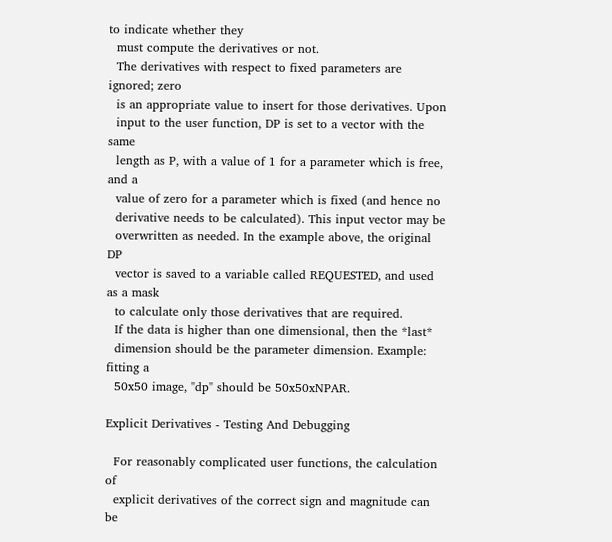to indicate whether they
  must compute the derivatives or not.
  The derivatives with respect to fixed parameters are ignored; zero
  is an appropriate value to insert for those derivatives. Upon
  input to the user function, DP is set to a vector with the same
  length as P, with a value of 1 for a parameter which is free, and a
  value of zero for a parameter which is fixed (and hence no
  derivative needs to be calculated). This input vector may be
  overwritten as needed. In the example above, the original DP
  vector is saved to a variable called REQUESTED, and used as a mask
  to calculate only those derivatives that are required.
  If the data is higher than one dimensional, then the *last*
  dimension should be the parameter dimension. Example: fitting a
  50x50 image, "dp" should be 50x50xNPAR.

Explicit Derivatives - Testing And Debugging

  For reasonably complicated user functions, the calculation of
  explicit derivatives of the correct sign and magnitude can be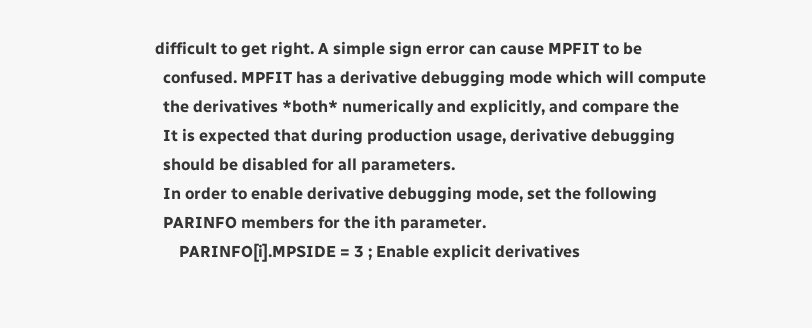difficult to get right. A simple sign error can cause MPFIT to be
  confused. MPFIT has a derivative debugging mode which will compute
  the derivatives *both* numerically and explicitly, and compare the
  It is expected that during production usage, derivative debugging
  should be disabled for all parameters.
  In order to enable derivative debugging mode, set the following
  PARINFO members for the ith parameter.
      PARINFO[i].MPSIDE = 3 ; Enable explicit derivatives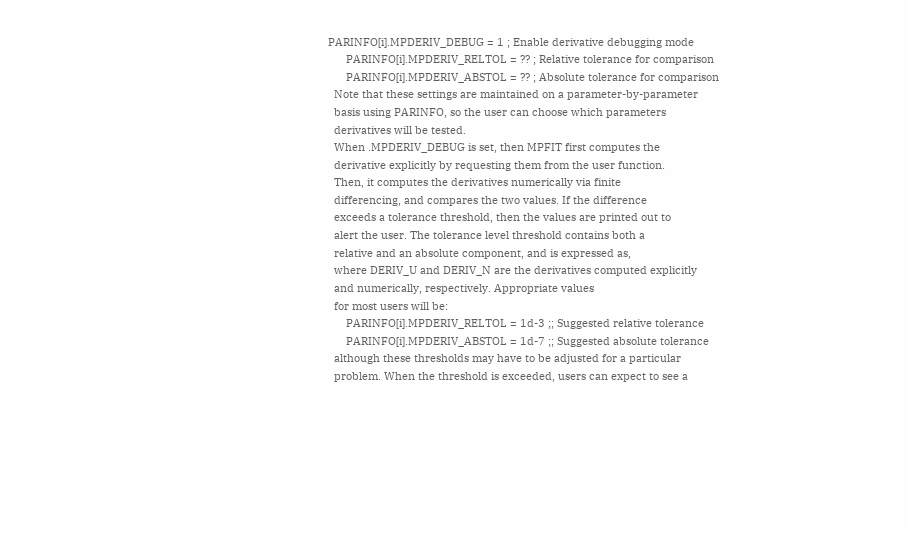PARINFO[i].MPDERIV_DEBUG = 1 ; Enable derivative debugging mode
      PARINFO[i].MPDERIV_RELTOL = ?? ; Relative tolerance for comparison
      PARINFO[i].MPDERIV_ABSTOL = ?? ; Absolute tolerance for comparison
  Note that these settings are maintained on a parameter-by-parameter
  basis using PARINFO, so the user can choose which parameters
  derivatives will be tested.
  When .MPDERIV_DEBUG is set, then MPFIT first computes the
  derivative explicitly by requesting them from the user function.
  Then, it computes the derivatives numerically via finite
  differencing, and compares the two values. If the difference
  exceeds a tolerance threshold, then the values are printed out to
  alert the user. The tolerance level threshold contains both a
  relative and an absolute component, and is expressed as,
  where DERIV_U and DERIV_N are the derivatives computed explicitly
  and numerically, respectively. Appropriate values
  for most users will be:
      PARINFO[i].MPDERIV_RELTOL = 1d-3 ;; Suggested relative tolerance
      PARINFO[i].MPDERIV_ABSTOL = 1d-7 ;; Suggested absolute tolerance
  although these thresholds may have to be adjusted for a particular
  problem. When the threshold is exceeded, users can expect to see a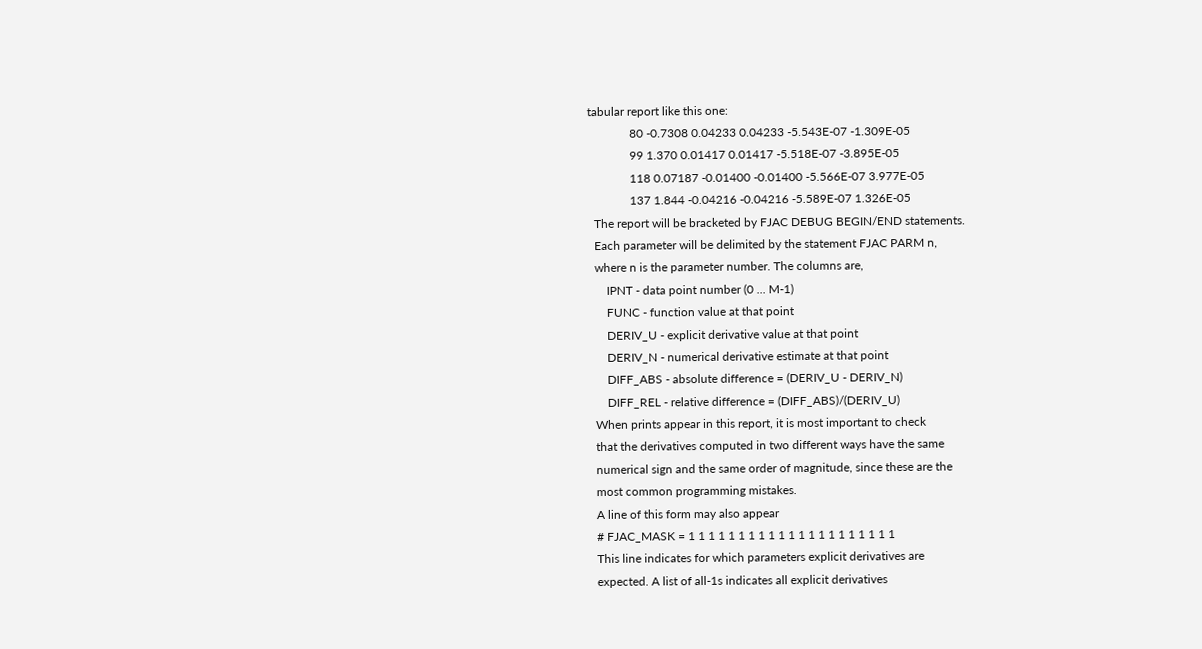tabular report like this one:
              80 -0.7308 0.04233 0.04233 -5.543E-07 -1.309E-05
              99 1.370 0.01417 0.01417 -5.518E-07 -3.895E-05
              118 0.07187 -0.01400 -0.01400 -5.566E-07 3.977E-05
              137 1.844 -0.04216 -0.04216 -5.589E-07 1.326E-05
  The report will be bracketed by FJAC DEBUG BEGIN/END statements.
  Each parameter will be delimited by the statement FJAC PARM n,
  where n is the parameter number. The columns are,
      IPNT - data point number (0 ... M-1)
      FUNC - function value at that point
      DERIV_U - explicit derivative value at that point
      DERIV_N - numerical derivative estimate at that point
      DIFF_ABS - absolute difference = (DERIV_U - DERIV_N)
      DIFF_REL - relative difference = (DIFF_ABS)/(DERIV_U)
  When prints appear in this report, it is most important to check
  that the derivatives computed in two different ways have the same
  numerical sign and the same order of magnitude, since these are the
  most common programming mistakes.
  A line of this form may also appear
  # FJAC_MASK = 1 1 1 1 1 1 1 1 1 1 1 1 1 1 1 1 1 1 1 1 1
  This line indicates for which parameters explicit derivatives are
  expected. A list of all-1s indicates all explicit derivatives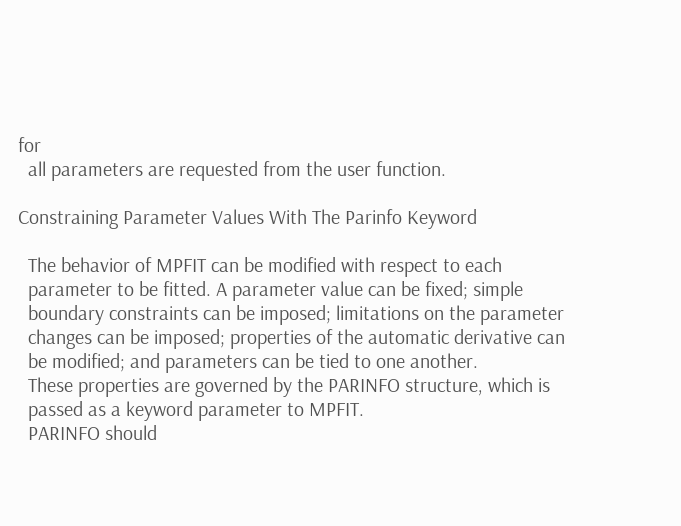for
  all parameters are requested from the user function.

Constraining Parameter Values With The Parinfo Keyword

  The behavior of MPFIT can be modified with respect to each
  parameter to be fitted. A parameter value can be fixed; simple
  boundary constraints can be imposed; limitations on the parameter
  changes can be imposed; properties of the automatic derivative can
  be modified; and parameters can be tied to one another.
  These properties are governed by the PARINFO structure, which is
  passed as a keyword parameter to MPFIT.
  PARINFO should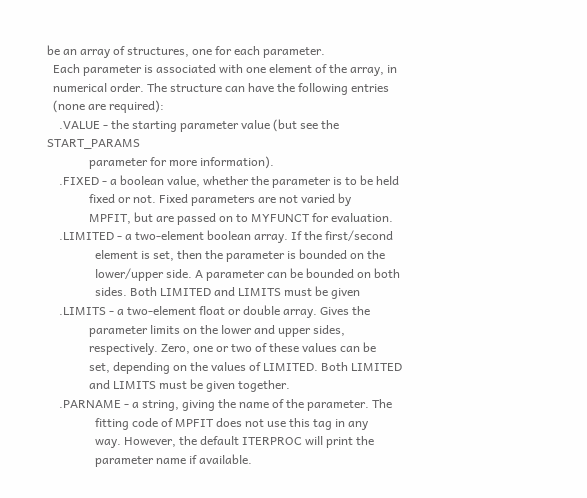be an array of structures, one for each parameter.
  Each parameter is associated with one element of the array, in
  numerical order. The structure can have the following entries
  (none are required):
    .VALUE - the starting parameter value (but see the START_PARAMS
              parameter for more information).
    .FIXED - a boolean value, whether the parameter is to be held
              fixed or not. Fixed parameters are not varied by
              MPFIT, but are passed on to MYFUNCT for evaluation.
    .LIMITED - a two-element boolean array. If the first/second
                element is set, then the parameter is bounded on the
                lower/upper side. A parameter can be bounded on both
                sides. Both LIMITED and LIMITS must be given
    .LIMITS - a two-element float or double array. Gives the
              parameter limits on the lower and upper sides,
              respectively. Zero, one or two of these values can be
              set, depending on the values of LIMITED. Both LIMITED
              and LIMITS must be given together.
    .PARNAME - a string, giving the name of the parameter. The
                fitting code of MPFIT does not use this tag in any
                way. However, the default ITERPROC will print the
                parameter name if available.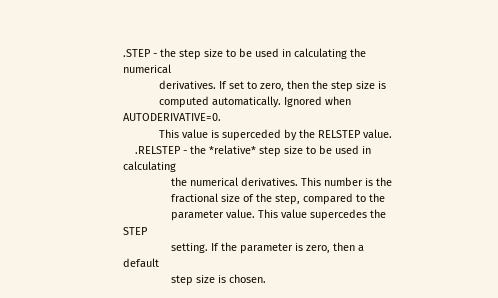.STEP - the step size to be used in calculating the numerical
            derivatives. If set to zero, then the step size is
            computed automatically. Ignored when AUTODERIVATIVE=0.
            This value is superceded by the RELSTEP value.
    .RELSTEP - the *relative* step size to be used in calculating
                the numerical derivatives. This number is the
                fractional size of the step, compared to the
                parameter value. This value supercedes the STEP
                setting. If the parameter is zero, then a default
                step size is chosen.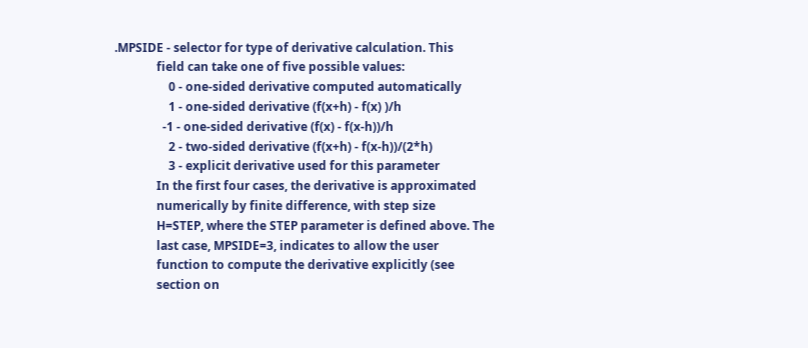.MPSIDE - selector for type of derivative calculation. This
              field can take one of five possible values:
                  0 - one-sided derivative computed automatically
                  1 - one-sided derivative (f(x+h) - f(x) )/h
                -1 - one-sided derivative (f(x) - f(x-h))/h
                  2 - two-sided derivative (f(x+h) - f(x-h))/(2*h)
                  3 - explicit derivative used for this parameter
              In the first four cases, the derivative is approximated
              numerically by finite difference, with step size
              H=STEP, where the STEP parameter is defined above. The
              last case, MPSIDE=3, indicates to allow the user
              function to compute the derivative explicitly (see
              section on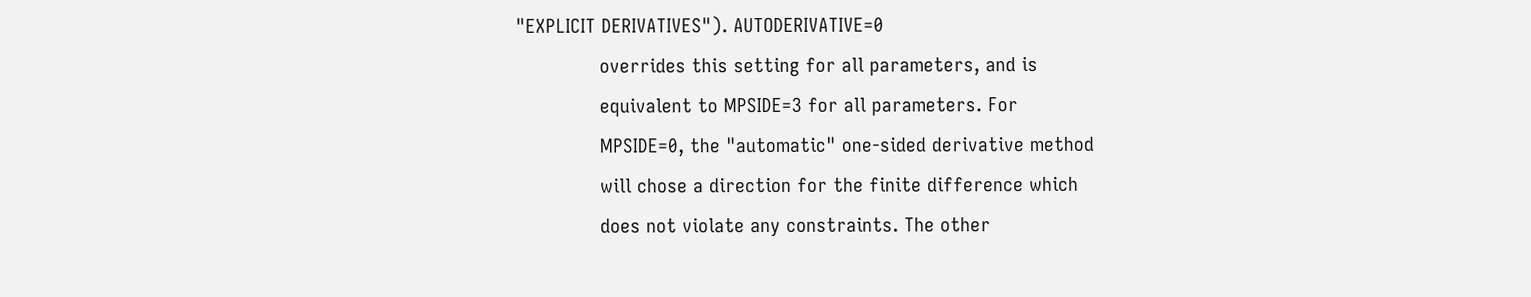"EXPLICIT DERIVATIVES"). AUTODERIVATIVE=0
              overrides this setting for all parameters, and is
              equivalent to MPSIDE=3 for all parameters. For
              MPSIDE=0, the "automatic" one-sided derivative method
              will chose a direction for the finite difference which
              does not violate any constraints. The other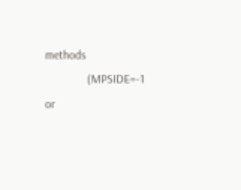methods
              (MPSIDE=-1 or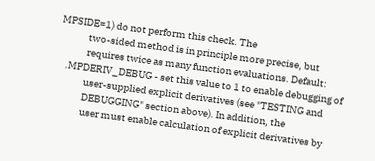MPSIDE=1) do not perform this check. The
              two-sided method is in principle more precise, but
              requires twice as many function evaluations. Default:
    .MPDERIV_DEBUG - set this value to 1 to enable debugging of
              user-supplied explicit derivatives (see "TESTING and
              DEBUGGING" section above). In addition, the
              user must enable calculation of explicit derivatives by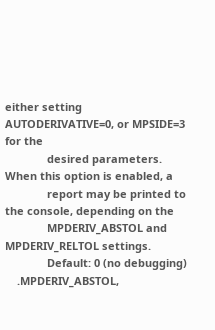either setting AUTODERIVATIVE=0, or MPSIDE=3 for the
              desired parameters. When this option is enabled, a
              report may be printed to the console, depending on the
              MPDERIV_ABSTOL and MPDERIV_RELTOL settings.
              Default: 0 (no debugging)
    .MPDERIV_ABSTOL,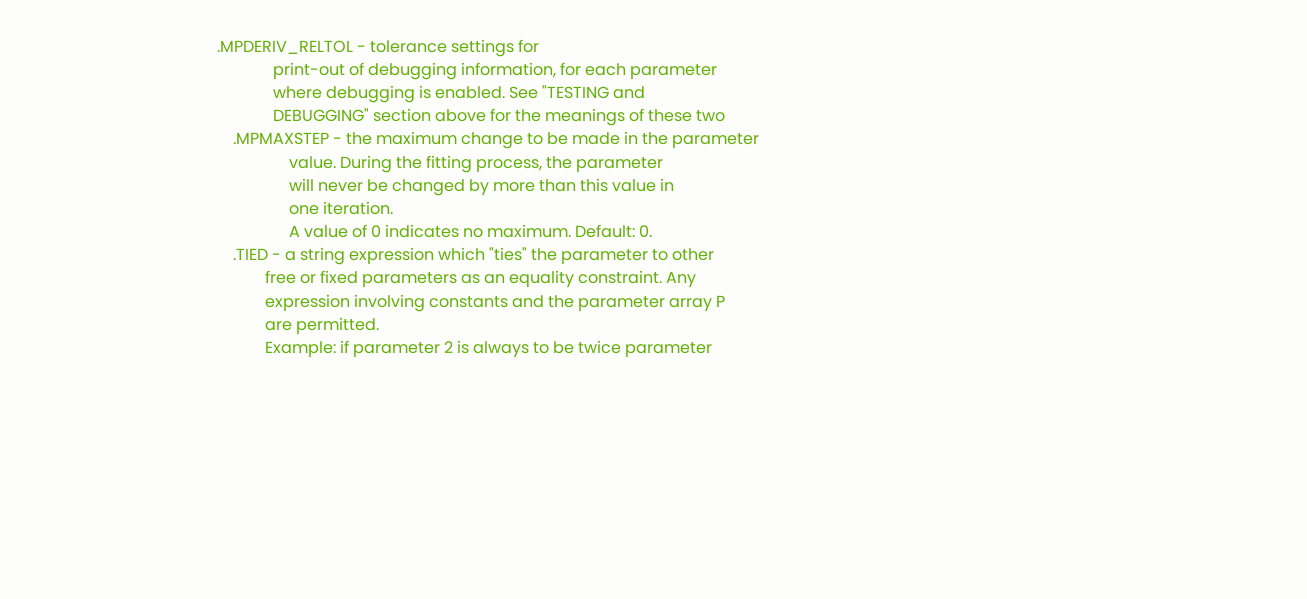.MPDERIV_RELTOL - tolerance settings for
              print-out of debugging information, for each parameter
              where debugging is enabled. See "TESTING and
              DEBUGGING" section above for the meanings of these two
    .MPMAXSTEP - the maximum change to be made in the parameter
                  value. During the fitting process, the parameter
                  will never be changed by more than this value in
                  one iteration.
                  A value of 0 indicates no maximum. Default: 0.
    .TIED - a string expression which "ties" the parameter to other
            free or fixed parameters as an equality constraint. Any
            expression involving constants and the parameter array P
            are permitted.
            Example: if parameter 2 is always to be twice parameter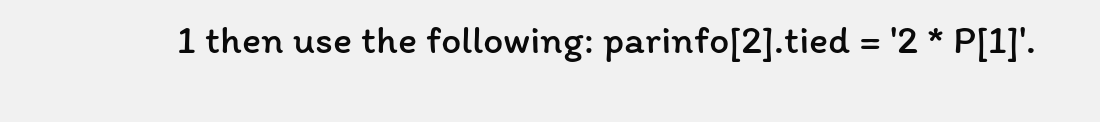1 then use the following: parinfo[2].tied = '2 * P[1]'.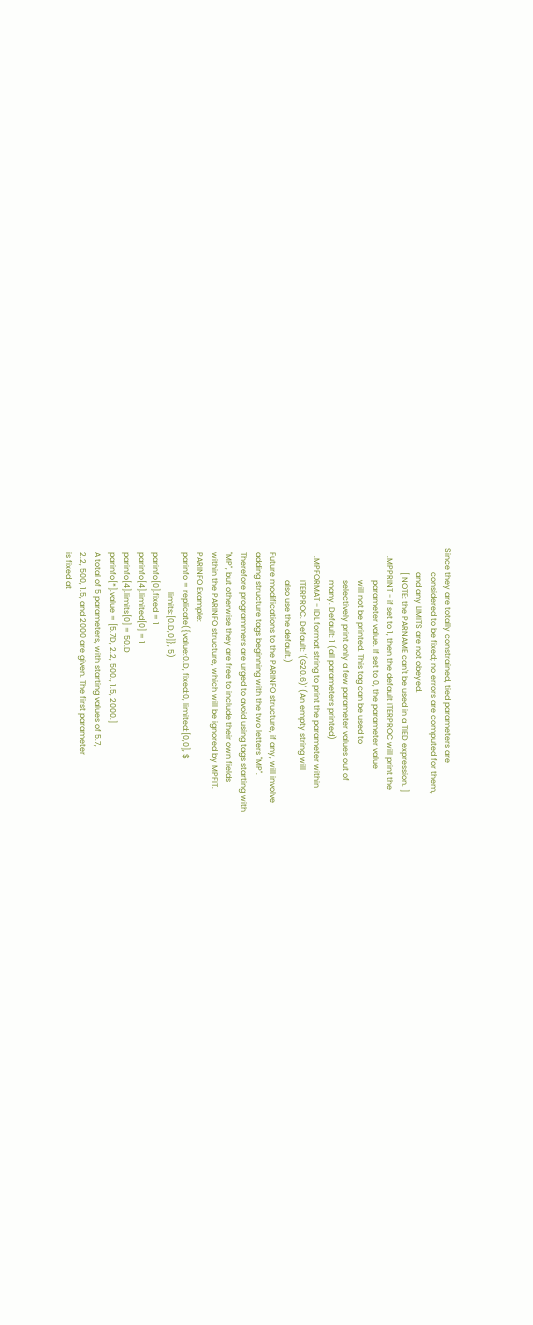Since they are totally constrained, tied parameters are
            considered to be fixed; no errors are computed for them,
            and any LIMITS are not obeyed.
            [ NOTE: the PARNAME can't be used in a TIED expression. ]
    .MPPRINT - if set to 1, then the default ITERPROC will print the
                parameter value. If set to 0, the parameter value
                will not be printed. This tag can be used to
                selectively print only a few parameter values out of
                many. Default: 1 (all parameters printed)
    .MPFORMAT - IDL format string to print the parameter within
                ITERPROC. Default: '(G20.6)' (An empty string will
                also use the default.)
  Future modifications to the PARINFO structure, if any, will involve
  adding structure tags beginning with the two letters "MP".
  Therefore programmers are urged to avoid using tags starting with
  "MP", but otherwise they are free to include their own fields
  within the PARINFO structure, which will be ignored by MPFIT.
  PARINFO Example:
  parinfo = replicate({value:0.D, fixed:0, limited:[0,0], $
                      limits:[0.D,0]}, 5)
  parinfo[0].fixed = 1
  parinfo[4].limited[0] = 1
  parinfo[4].limits[0] = 50.D
  parinfo[*].value = [5.7D, 2.2, 500., 1.5, 2000.]
  A total of 5 parameters, with starting values of 5.7,
  2.2, 500, 1.5, and 2000 are given. The first parameter
  is fixed at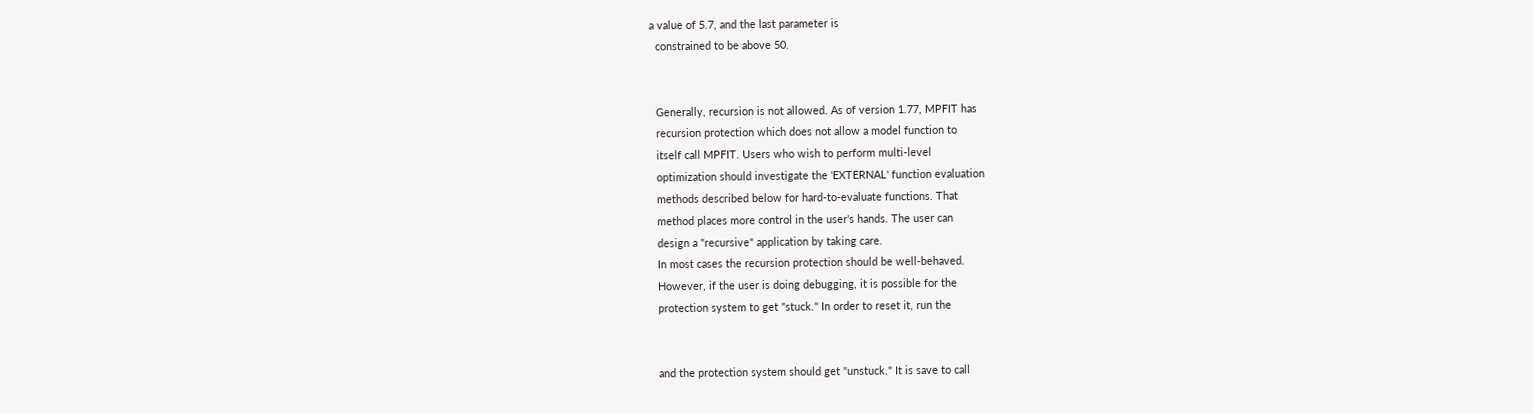a value of 5.7, and the last parameter is
  constrained to be above 50.


  Generally, recursion is not allowed. As of version 1.77, MPFIT has
  recursion protection which does not allow a model function to
  itself call MPFIT. Users who wish to perform multi-level
  optimization should investigate the 'EXTERNAL' function evaluation
  methods described below for hard-to-evaluate functions. That
  method places more control in the user's hands. The user can
  design a "recursive" application by taking care.
  In most cases the recursion protection should be well-behaved.
  However, if the user is doing debugging, it is possible for the
  protection system to get "stuck." In order to reset it, run the


  and the protection system should get "unstuck." It is save to call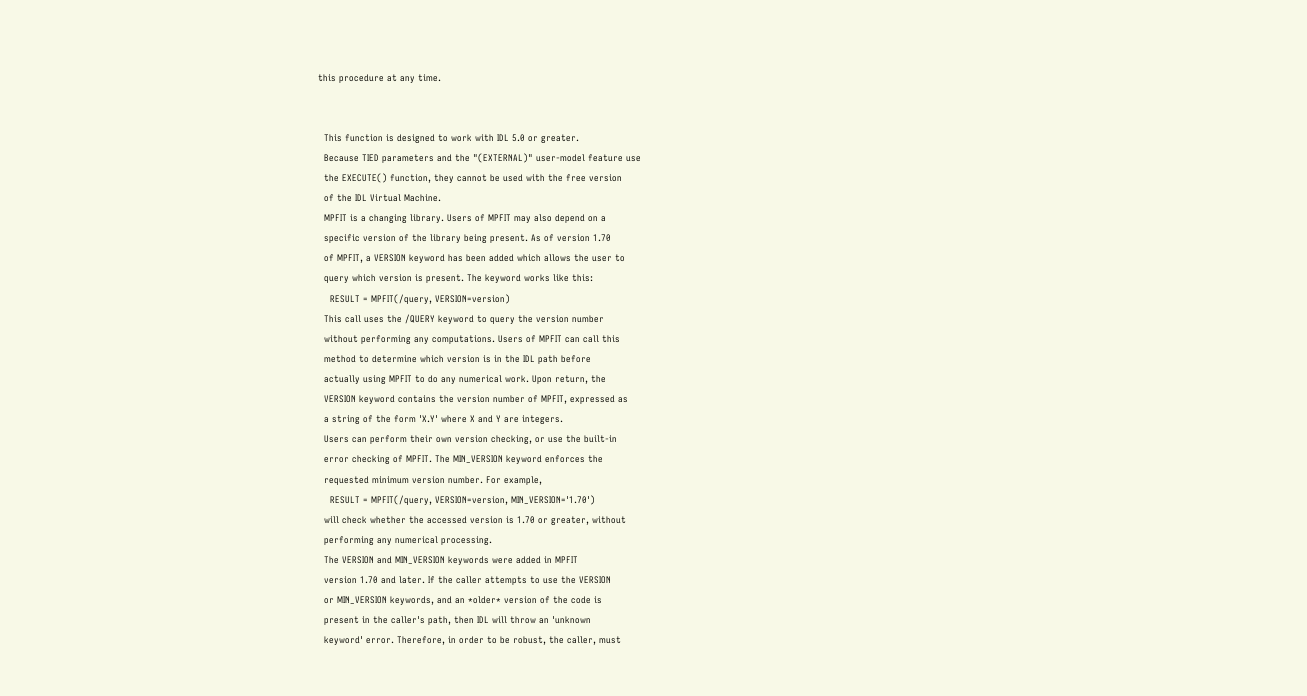this procedure at any time.


  This function is designed to work with IDL 5.0 or greater.
  Because TIED parameters and the "(EXTERNAL)" user-model feature use
  the EXECUTE() function, they cannot be used with the free version
  of the IDL Virtual Machine.
  MPFIT is a changing library. Users of MPFIT may also depend on a
  specific version of the library being present. As of version 1.70
  of MPFIT, a VERSION keyword has been added which allows the user to
  query which version is present. The keyword works like this:
    RESULT = MPFIT(/query, VERSION=version)
  This call uses the /QUERY keyword to query the version number
  without performing any computations. Users of MPFIT can call this
  method to determine which version is in the IDL path before
  actually using MPFIT to do any numerical work. Upon return, the
  VERSION keyword contains the version number of MPFIT, expressed as
  a string of the form 'X.Y' where X and Y are integers.
  Users can perform their own version checking, or use the built-in
  error checking of MPFIT. The MIN_VERSION keyword enforces the
  requested minimum version number. For example,
    RESULT = MPFIT(/query, VERSION=version, MIN_VERSION='1.70')
  will check whether the accessed version is 1.70 or greater, without
  performing any numerical processing.
  The VERSION and MIN_VERSION keywords were added in MPFIT
  version 1.70 and later. If the caller attempts to use the VERSION
  or MIN_VERSION keywords, and an *older* version of the code is
  present in the caller's path, then IDL will throw an 'unknown
  keyword' error. Therefore, in order to be robust, the caller, must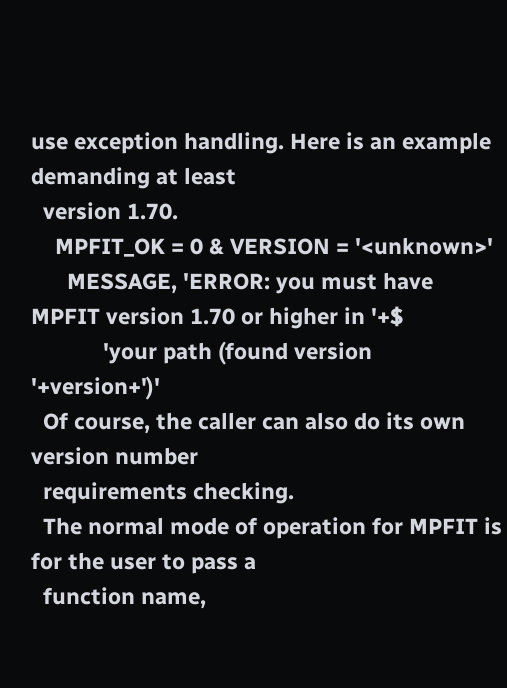use exception handling. Here is an example demanding at least
  version 1.70.
    MPFIT_OK = 0 & VERSION = '<unknown>'
      MESSAGE, 'ERROR: you must have MPFIT version 1.70 or higher in '+$
            'your path (found version '+version+')'
  Of course, the caller can also do its own version number
  requirements checking.
  The normal mode of operation for MPFIT is for the user to pass a
  function name,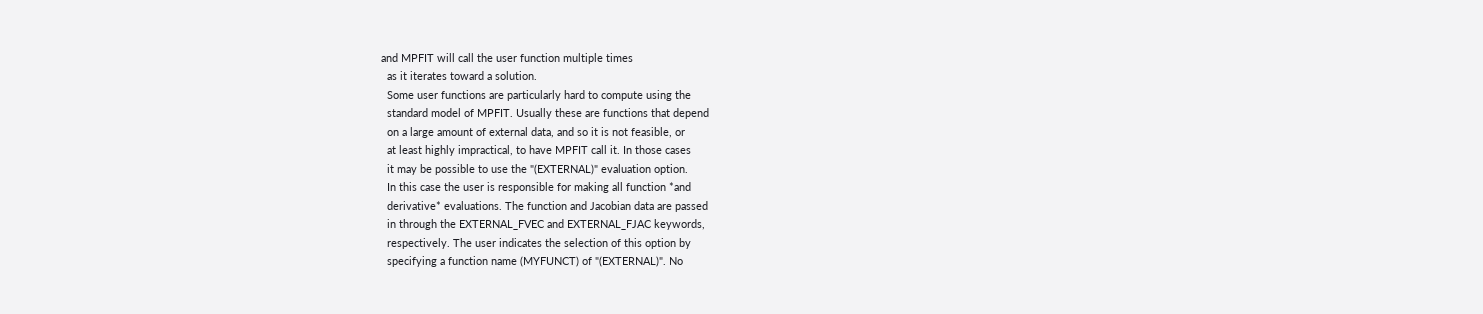and MPFIT will call the user function multiple times
  as it iterates toward a solution.
  Some user functions are particularly hard to compute using the
  standard model of MPFIT. Usually these are functions that depend
  on a large amount of external data, and so it is not feasible, or
  at least highly impractical, to have MPFIT call it. In those cases
  it may be possible to use the "(EXTERNAL)" evaluation option.
  In this case the user is responsible for making all function *and
  derivative* evaluations. The function and Jacobian data are passed
  in through the EXTERNAL_FVEC and EXTERNAL_FJAC keywords,
  respectively. The user indicates the selection of this option by
  specifying a function name (MYFUNCT) of "(EXTERNAL)". No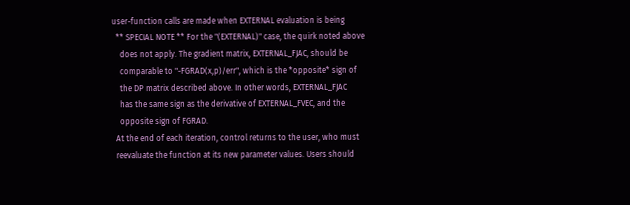user-function calls are made when EXTERNAL evaluation is being
  ** SPECIAL NOTE ** For the "(EXTERNAL)" case, the quirk noted above
    does not apply. The gradient matrix, EXTERNAL_FJAC, should be
    comparable to "-FGRAD(x,p)/err", which is the *opposite* sign of
    the DP matrix described above. In other words, EXTERNAL_FJAC
    has the same sign as the derivative of EXTERNAL_FVEC, and the
    opposite sign of FGRAD.
  At the end of each iteration, control returns to the user, who must
  reevaluate the function at its new parameter values. Users should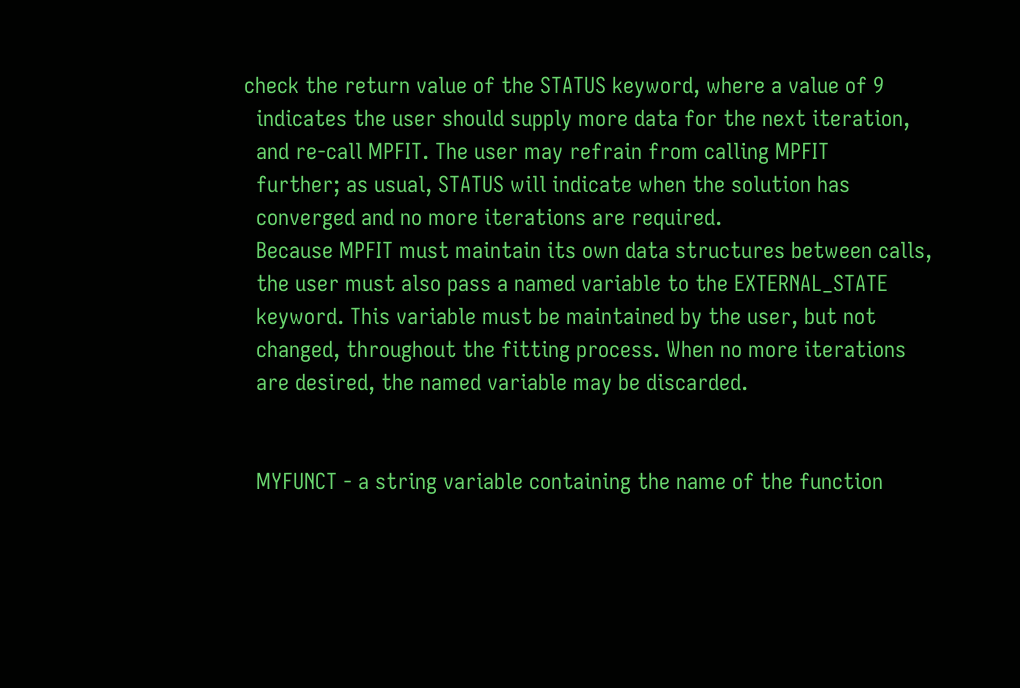check the return value of the STATUS keyword, where a value of 9
  indicates the user should supply more data for the next iteration,
  and re-call MPFIT. The user may refrain from calling MPFIT
  further; as usual, STATUS will indicate when the solution has
  converged and no more iterations are required.
  Because MPFIT must maintain its own data structures between calls,
  the user must also pass a named variable to the EXTERNAL_STATE
  keyword. This variable must be maintained by the user, but not
  changed, throughout the fitting process. When no more iterations
  are desired, the named variable may be discarded.


  MYFUNCT - a string variable containing the name of the function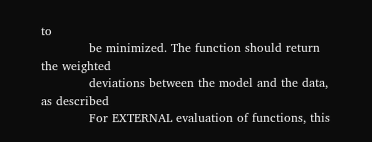to
            be minimized. The function should return the weighted
            deviations between the model and the data, as described
            For EXTERNAL evaluation of functions, this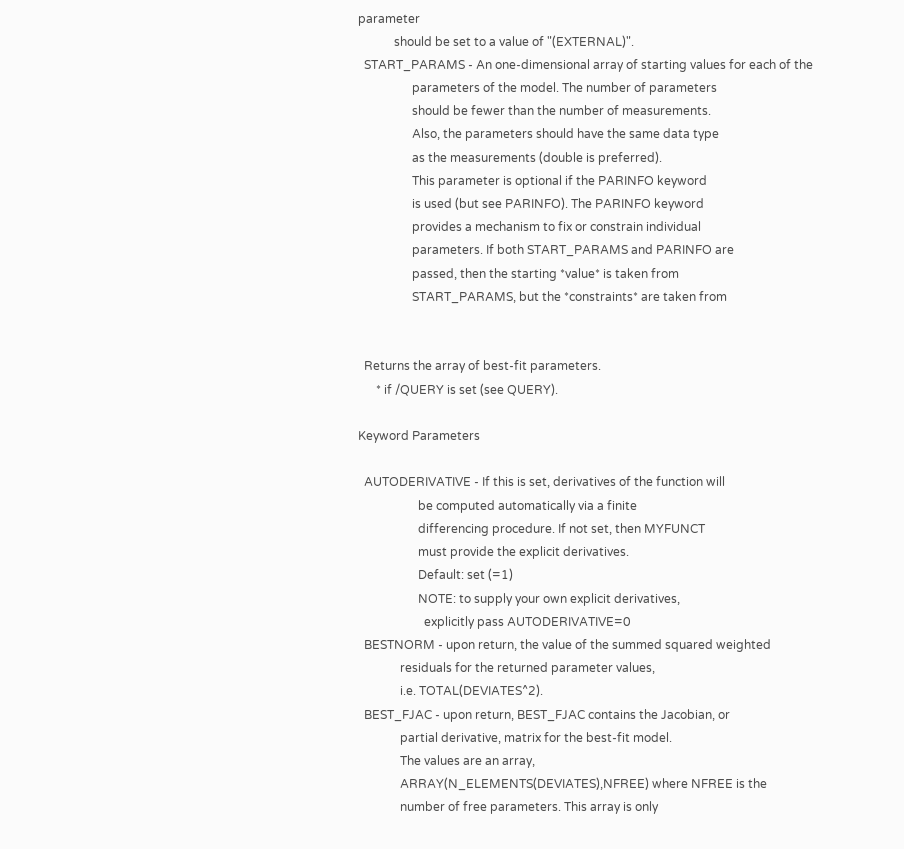parameter
            should be set to a value of "(EXTERNAL)".
  START_PARAMS - An one-dimensional array of starting values for each of the
                  parameters of the model. The number of parameters
                  should be fewer than the number of measurements.
                  Also, the parameters should have the same data type
                  as the measurements (double is preferred).
                  This parameter is optional if the PARINFO keyword
                  is used (but see PARINFO). The PARINFO keyword
                  provides a mechanism to fix or constrain individual
                  parameters. If both START_PARAMS and PARINFO are
                  passed, then the starting *value* is taken from
                  START_PARAMS, but the *constraints* are taken from


  Returns the array of best-fit parameters.
      * if /QUERY is set (see QUERY).

Keyword Parameters

  AUTODERIVATIVE - If this is set, derivatives of the function will
                    be computed automatically via a finite
                    differencing procedure. If not set, then MYFUNCT
                    must provide the explicit derivatives.
                    Default: set (=1)
                    NOTE: to supply your own explicit derivatives,
                      explicitly pass AUTODERIVATIVE=0
  BESTNORM - upon return, the value of the summed squared weighted
              residuals for the returned parameter values,
              i.e. TOTAL(DEVIATES^2).
  BEST_FJAC - upon return, BEST_FJAC contains the Jacobian, or
              partial derivative, matrix for the best-fit model.
              The values are an array,
              ARRAY(N_ELEMENTS(DEVIATES),NFREE) where NFREE is the
              number of free parameters. This array is only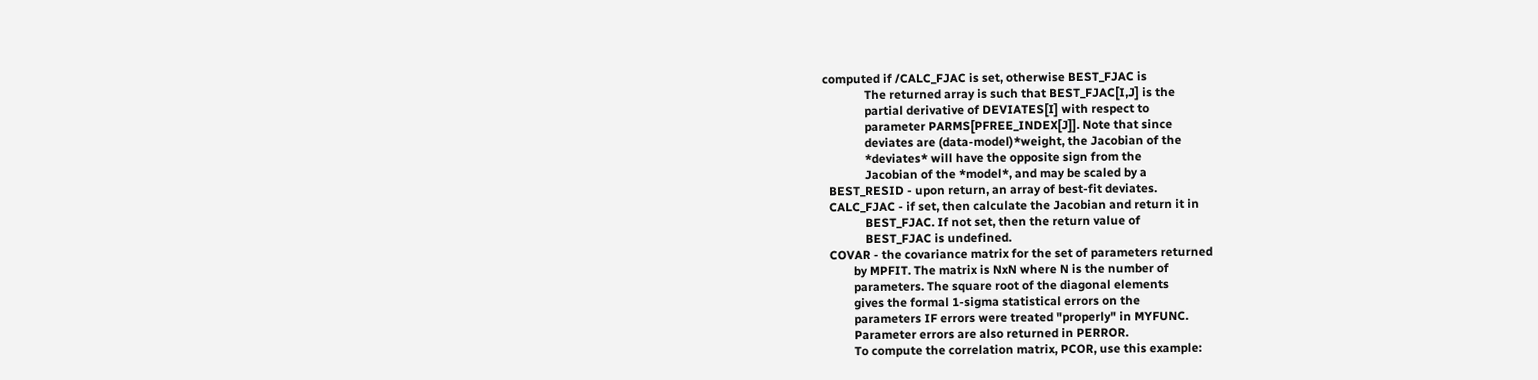computed if /CALC_FJAC is set, otherwise BEST_FJAC is
              The returned array is such that BEST_FJAC[I,J] is the
              partial derivative of DEVIATES[I] with respect to
              parameter PARMS[PFREE_INDEX[J]]. Note that since
              deviates are (data-model)*weight, the Jacobian of the
              *deviates* will have the opposite sign from the
              Jacobian of the *model*, and may be scaled by a
  BEST_RESID - upon return, an array of best-fit deviates.
  CALC_FJAC - if set, then calculate the Jacobian and return it in
              BEST_FJAC. If not set, then the return value of
              BEST_FJAC is undefined.
  COVAR - the covariance matrix for the set of parameters returned
          by MPFIT. The matrix is NxN where N is the number of
          parameters. The square root of the diagonal elements
          gives the formal 1-sigma statistical errors on the
          parameters IF errors were treated "properly" in MYFUNC.
          Parameter errors are also returned in PERROR.
          To compute the correlation matrix, PCOR, use this example: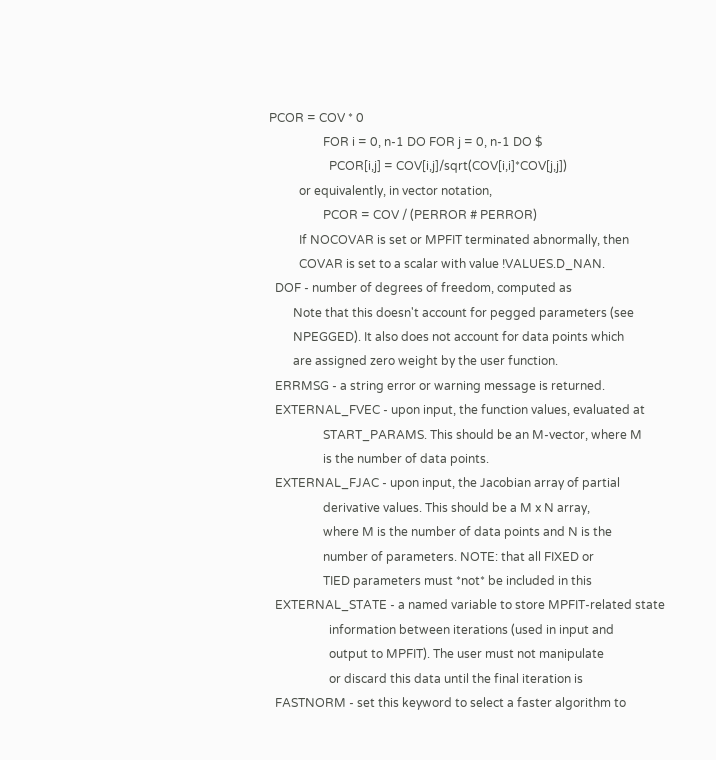PCOR = COV * 0
                  FOR i = 0, n-1 DO FOR j = 0, n-1 DO $
                    PCOR[i,j] = COV[i,j]/sqrt(COV[i,i]*COV[j,j])
          or equivalently, in vector notation,
                  PCOR = COV / (PERROR # PERROR)
          If NOCOVAR is set or MPFIT terminated abnormally, then
          COVAR is set to a scalar with value !VALUES.D_NAN.
  DOF - number of degrees of freedom, computed as
        Note that this doesn't account for pegged parameters (see
        NPEGGED). It also does not account for data points which
        are assigned zero weight by the user function.
  ERRMSG - a string error or warning message is returned.
  EXTERNAL_FVEC - upon input, the function values, evaluated at
                  START_PARAMS. This should be an M-vector, where M
                  is the number of data points.
  EXTERNAL_FJAC - upon input, the Jacobian array of partial
                  derivative values. This should be a M x N array,
                  where M is the number of data points and N is the
                  number of parameters. NOTE: that all FIXED or
                  TIED parameters must *not* be included in this
  EXTERNAL_STATE - a named variable to store MPFIT-related state
                    information between iterations (used in input and
                    output to MPFIT). The user must not manipulate
                    or discard this data until the final iteration is
  FASTNORM - set this keyword to select a faster algorithm to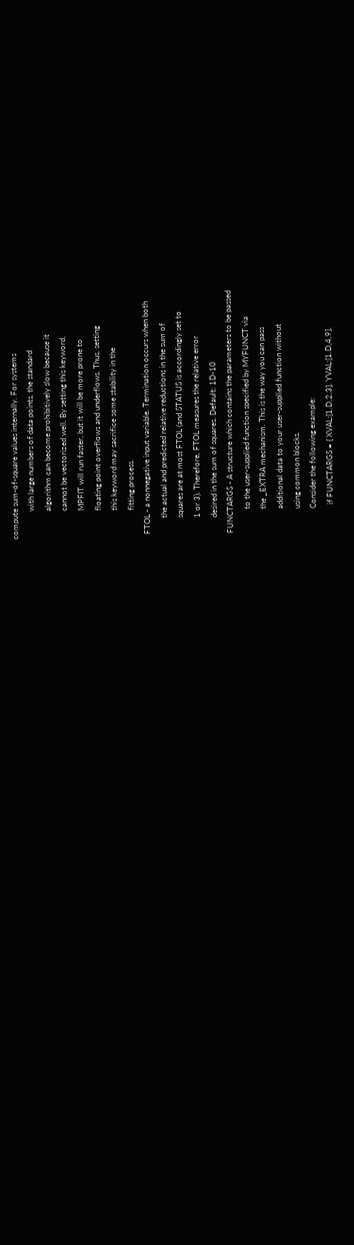compute sum-of-square values internally. For systems
              with large numbers of data points, the standard
              algorithm can become prohibitively slow because it
              cannot be vectorized well. By setting this keyword,
              MPFIT will run faster, but it will be more prone to
              floating point overflows and underflows. Thus, setting
              this keyword may sacrifice some stability in the
              fitting process.
  FTOL - a nonnegative input variable. Termination occurs when both
          the actual and predicted relative reductions in the sum of
          squares are at most FTOL (and STATUS is accordingly set to
          1 or 3). Therefore, FTOL measures the relative error
          desired in the sum of squares. Default: 1D-10
  FUNCTARGS - A structure which contains the parameters to be passed
              to the user-supplied function specified by MYFUNCT via
              the _EXTRA mechanism. This is the way you can pass
              additional data to your user-supplied function without
              using common blocks.
              Consider the following example:
                if FUNCTARGS = { XVAL:[1.D,2,3], YVAL:[1.D,4,9],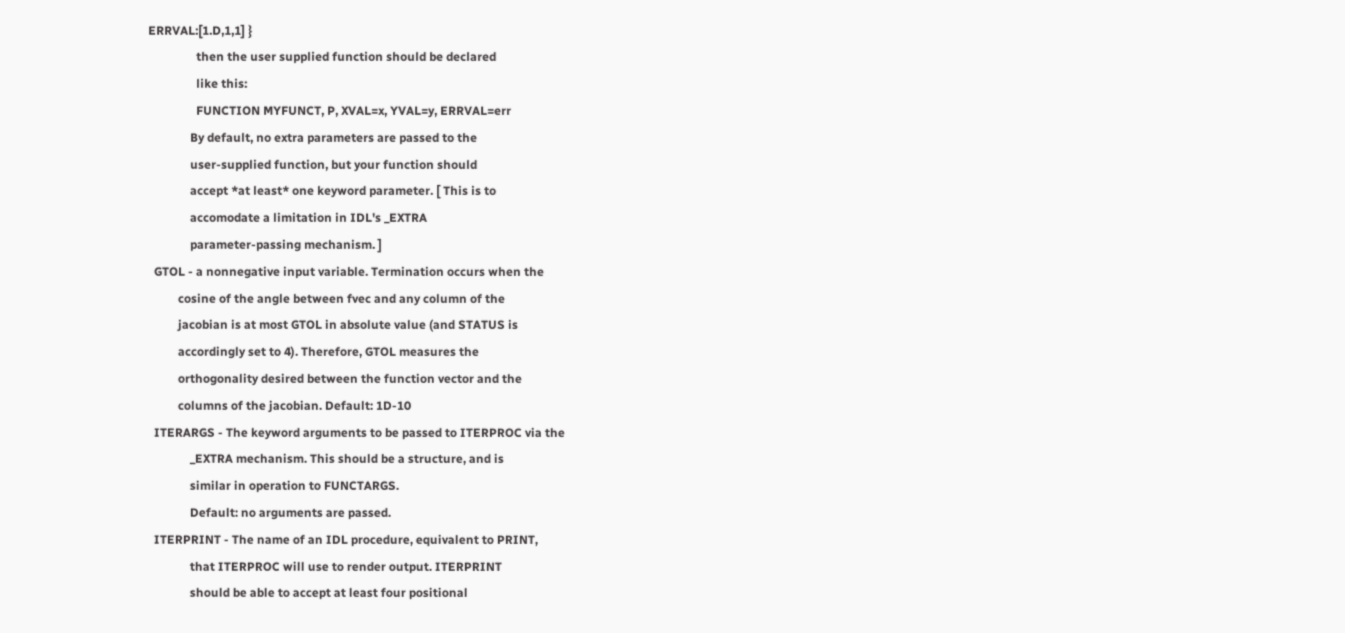ERRVAL:[1.D,1,1] }
                then the user supplied function should be declared
                like this:
                FUNCTION MYFUNCT, P, XVAL=x, YVAL=y, ERRVAL=err
              By default, no extra parameters are passed to the
              user-supplied function, but your function should
              accept *at least* one keyword parameter. [ This is to
              accomodate a limitation in IDL's _EXTRA
              parameter-passing mechanism. ]
  GTOL - a nonnegative input variable. Termination occurs when the
          cosine of the angle between fvec and any column of the
          jacobian is at most GTOL in absolute value (and STATUS is
          accordingly set to 4). Therefore, GTOL measures the
          orthogonality desired between the function vector and the
          columns of the jacobian. Default: 1D-10
  ITERARGS - The keyword arguments to be passed to ITERPROC via the
              _EXTRA mechanism. This should be a structure, and is
              similar in operation to FUNCTARGS.
              Default: no arguments are passed.
  ITERPRINT - The name of an IDL procedure, equivalent to PRINT,
              that ITERPROC will use to render output. ITERPRINT
              should be able to accept at least four positional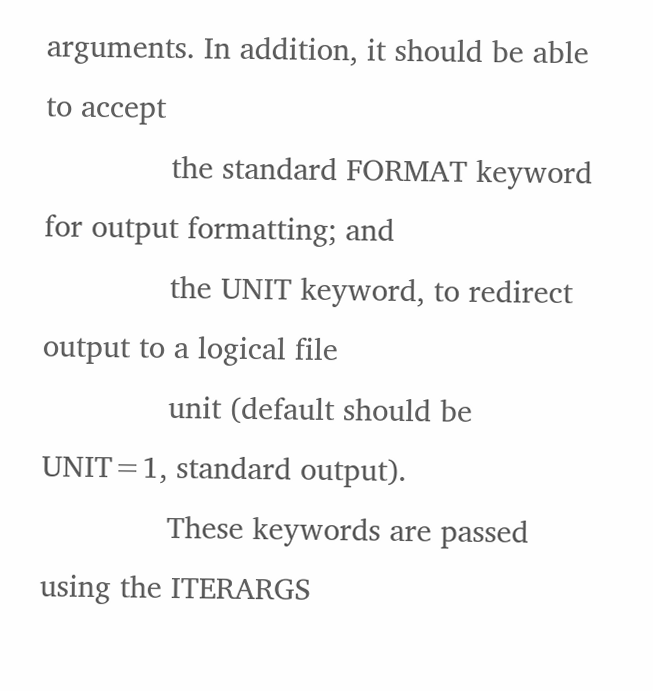arguments. In addition, it should be able to accept
              the standard FORMAT keyword for output formatting; and
              the UNIT keyword, to redirect output to a logical file
              unit (default should be UNIT=1, standard output).
              These keywords are passed using the ITERARGS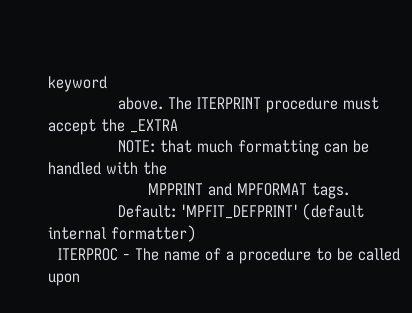keyword
              above. The ITERPRINT procedure must accept the _EXTRA
              NOTE: that much formatting can be handled with the
                    MPPRINT and MPFORMAT tags.
              Default: 'MPFIT_DEFPRINT' (default internal formatter)
  ITERPROC - The name of a procedure to be called upon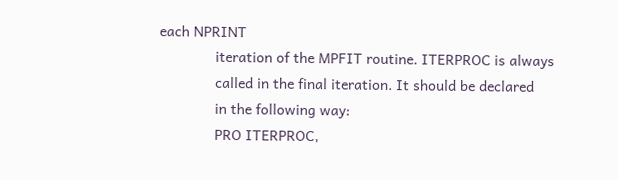each NPRINT
              iteration of the MPFIT routine. ITERPROC is always
              called in the final iteration. It should be declared
              in the following way:
              PRO ITERPROC,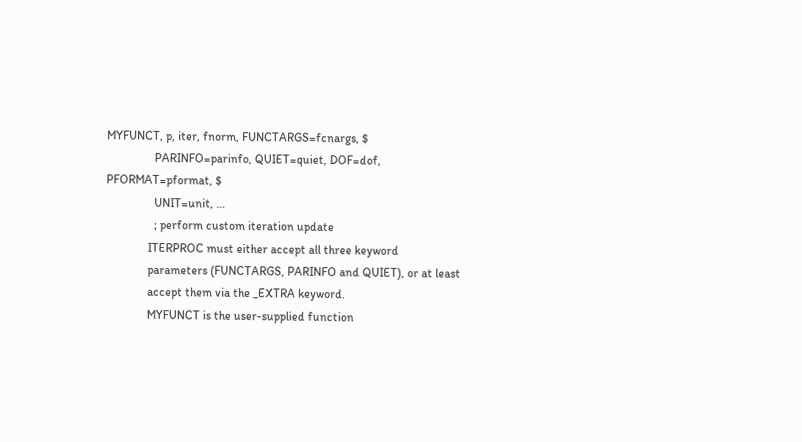MYFUNCT, p, iter, fnorm, FUNCTARGS=fcnargs, $
                PARINFO=parinfo, QUIET=quiet, DOF=dof, PFORMAT=pformat, $
                UNIT=unit, ...
                ; perform custom iteration update
              ITERPROC must either accept all three keyword
              parameters (FUNCTARGS, PARINFO and QUIET), or at least
              accept them via the _EXTRA keyword.
              MYFUNCT is the user-supplied function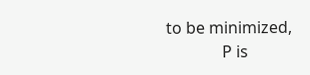to be minimized,
              P is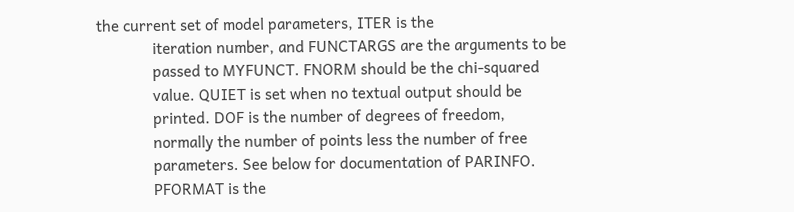the current set of model parameters, ITER is the
              iteration number, and FUNCTARGS are the arguments to be
              passed to MYFUNCT. FNORM should be the chi-squared
              value. QUIET is set when no textual output should be
              printed. DOF is the number of degrees of freedom,
              normally the number of points less the number of free
              parameters. See below for documentation of PARINFO.
              PFORMAT is the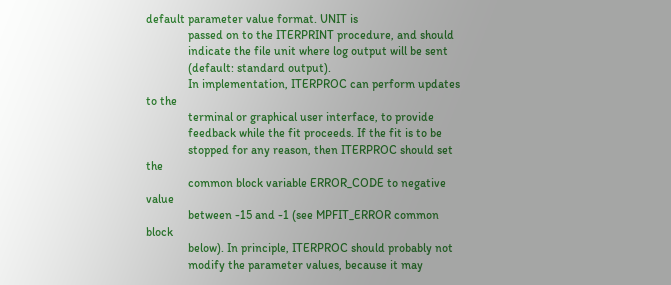default parameter value format. UNIT is
              passed on to the ITERPRINT procedure, and should
              indicate the file unit where log output will be sent
              (default: standard output).
              In implementation, ITERPROC can perform updates to the
              terminal or graphical user interface, to provide
              feedback while the fit proceeds. If the fit is to be
              stopped for any reason, then ITERPROC should set the
              common block variable ERROR_CODE to negative value
              between -15 and -1 (see MPFIT_ERROR common block
              below). In principle, ITERPROC should probably not
              modify the parameter values, because it may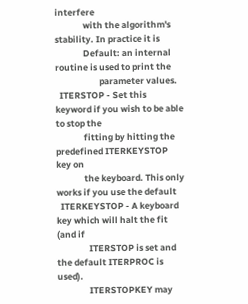interfere
              with the algorithm's stability. In practice it is
              Default: an internal routine is used to print the
                      parameter values.
  ITERSTOP - Set this keyword if you wish to be able to stop the
              fitting by hitting the predefined ITERKEYSTOP key on
              the keyboard. This only works if you use the default
  ITERKEYSTOP - A keyboard key which will halt the fit (and if
                ITERSTOP is set and the default ITERPROC is used).
                ITERSTOPKEY may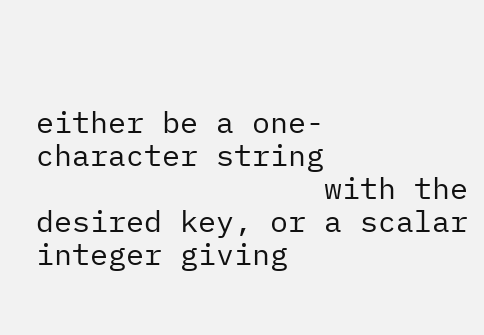either be a one-character string
                with the desired key, or a scalar integer giving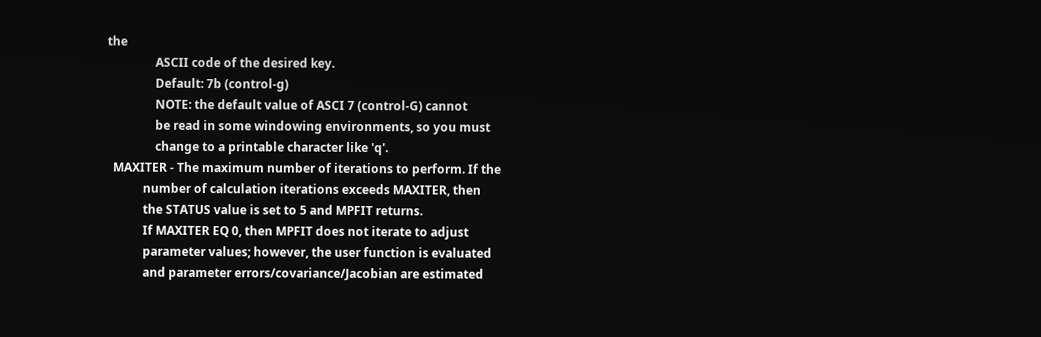the
                ASCII code of the desired key.
                Default: 7b (control-g)
                NOTE: the default value of ASCI 7 (control-G) cannot
                be read in some windowing environments, so you must
                change to a printable character like 'q'.
  MAXITER - The maximum number of iterations to perform. If the
            number of calculation iterations exceeds MAXITER, then
            the STATUS value is set to 5 and MPFIT returns.
            If MAXITER EQ 0, then MPFIT does not iterate to adjust
            parameter values; however, the user function is evaluated
            and parameter errors/covariance/Jacobian are estimated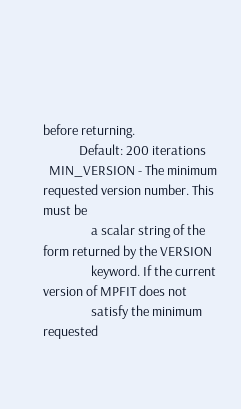before returning.
            Default: 200 iterations
  MIN_VERSION - The minimum requested version number. This must be
                a scalar string of the form returned by the VERSION
                keyword. If the current version of MPFIT does not
                satisfy the minimum requested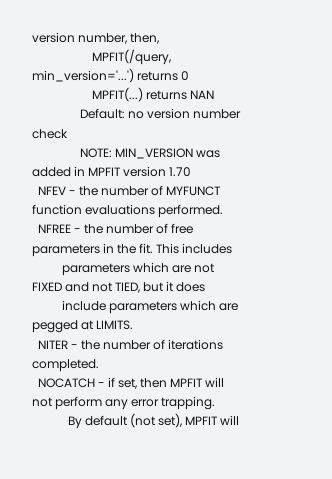version number, then,
                    MPFIT(/query, min_version='...') returns 0
                    MPFIT(...) returns NAN
                Default: no version number check
                NOTE: MIN_VERSION was added in MPFIT version 1.70
  NFEV - the number of MYFUNCT function evaluations performed.
  NFREE - the number of free parameters in the fit. This includes
          parameters which are not FIXED and not TIED, but it does
          include parameters which are pegged at LIMITS.
  NITER - the number of iterations completed.
  NOCATCH - if set, then MPFIT will not perform any error trapping.
            By default (not set), MPFIT will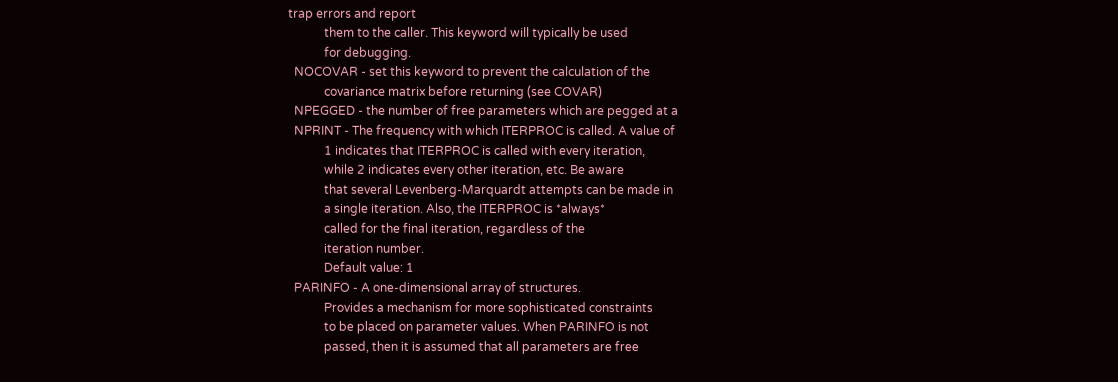trap errors and report
            them to the caller. This keyword will typically be used
            for debugging.
  NOCOVAR - set this keyword to prevent the calculation of the
            covariance matrix before returning (see COVAR)
  NPEGGED - the number of free parameters which are pegged at a
  NPRINT - The frequency with which ITERPROC is called. A value of
            1 indicates that ITERPROC is called with every iteration,
            while 2 indicates every other iteration, etc. Be aware
            that several Levenberg-Marquardt attempts can be made in
            a single iteration. Also, the ITERPROC is *always*
            called for the final iteration, regardless of the
            iteration number.
            Default value: 1
  PARINFO - A one-dimensional array of structures.
            Provides a mechanism for more sophisticated constraints
            to be placed on parameter values. When PARINFO is not
            passed, then it is assumed that all parameters are free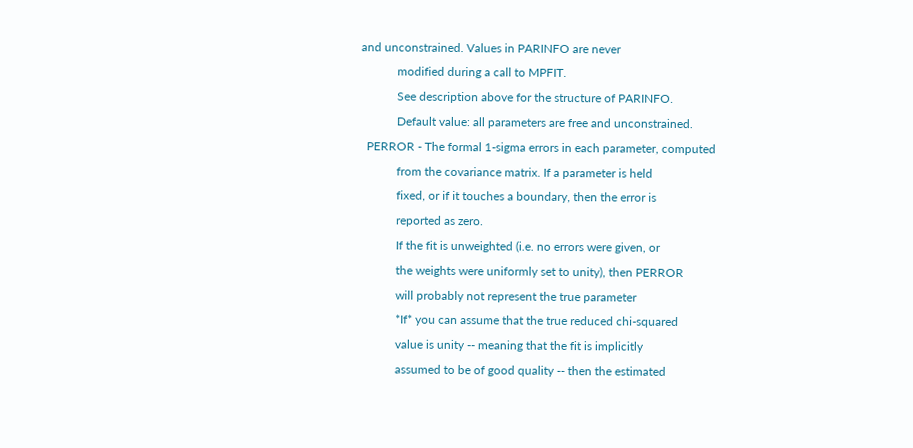and unconstrained. Values in PARINFO are never
            modified during a call to MPFIT.
            See description above for the structure of PARINFO.
            Default value: all parameters are free and unconstrained.
  PERROR - The formal 1-sigma errors in each parameter, computed
            from the covariance matrix. If a parameter is held
            fixed, or if it touches a boundary, then the error is
            reported as zero.
            If the fit is unweighted (i.e. no errors were given, or
            the weights were uniformly set to unity), then PERROR
            will probably not represent the true parameter
            *If* you can assume that the true reduced chi-squared
            value is unity -- meaning that the fit is implicitly
            assumed to be of good quality -- then the estimated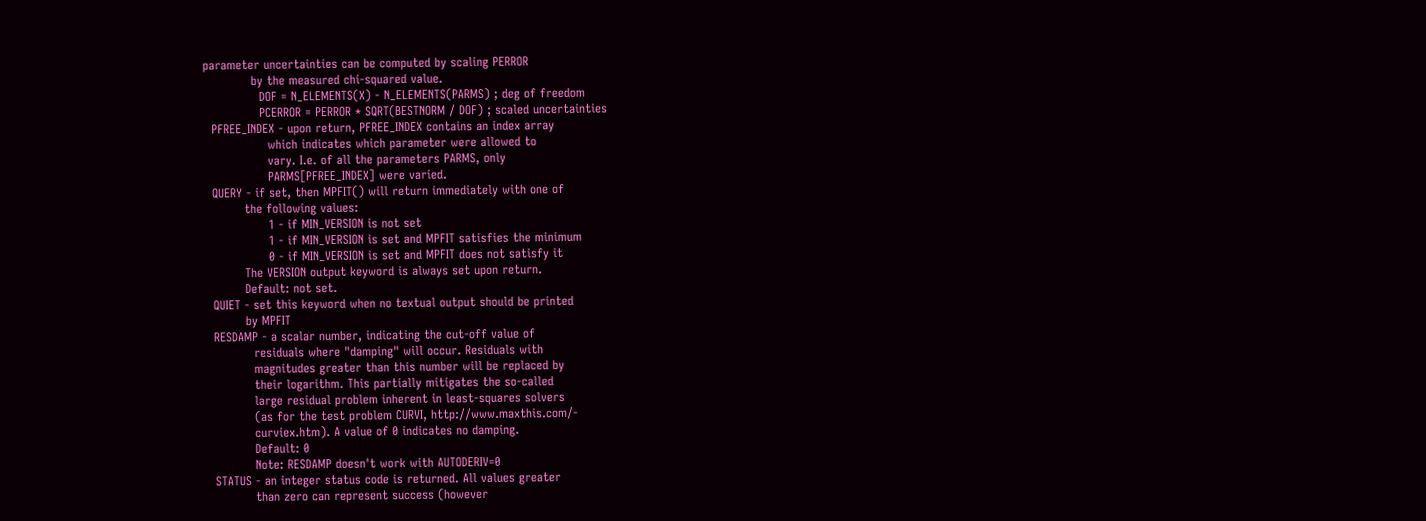parameter uncertainties can be computed by scaling PERROR
            by the measured chi-squared value.
              DOF = N_ELEMENTS(X) - N_ELEMENTS(PARMS) ; deg of freedom
              PCERROR = PERROR * SQRT(BESTNORM / DOF) ; scaled uncertainties
  PFREE_INDEX - upon return, PFREE_INDEX contains an index array
                which indicates which parameter were allowed to
                vary. I.e. of all the parameters PARMS, only
                PARMS[PFREE_INDEX] were varied.
  QUERY - if set, then MPFIT() will return immediately with one of
          the following values:
                1 - if MIN_VERSION is not set
                1 - if MIN_VERSION is set and MPFIT satisfies the minimum
                0 - if MIN_VERSION is set and MPFIT does not satisfy it
          The VERSION output keyword is always set upon return.
          Default: not set.
  QUIET - set this keyword when no textual output should be printed
          by MPFIT
  RESDAMP - a scalar number, indicating the cut-off value of
            residuals where "damping" will occur. Residuals with
            magnitudes greater than this number will be replaced by
            their logarithm. This partially mitigates the so-called
            large residual problem inherent in least-squares solvers
            (as for the test problem CURVI, http://www.maxthis.com/-
            curviex.htm). A value of 0 indicates no damping.
            Default: 0
            Note: RESDAMP doesn't work with AUTODERIV=0
  STATUS - an integer status code is returned. All values greater
            than zero can represent success (however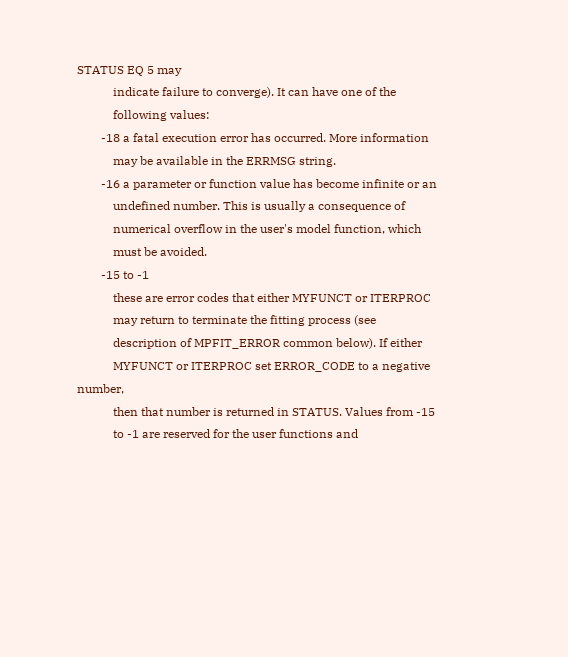STATUS EQ 5 may
            indicate failure to converge). It can have one of the
            following values:
        -18 a fatal execution error has occurred. More information
            may be available in the ERRMSG string.
        -16 a parameter or function value has become infinite or an
            undefined number. This is usually a consequence of
            numerical overflow in the user's model function, which
            must be avoided.
        -15 to -1
            these are error codes that either MYFUNCT or ITERPROC
            may return to terminate the fitting process (see
            description of MPFIT_ERROR common below). If either
            MYFUNCT or ITERPROC set ERROR_CODE to a negative number,
            then that number is returned in STATUS. Values from -15
            to -1 are reserved for the user functions and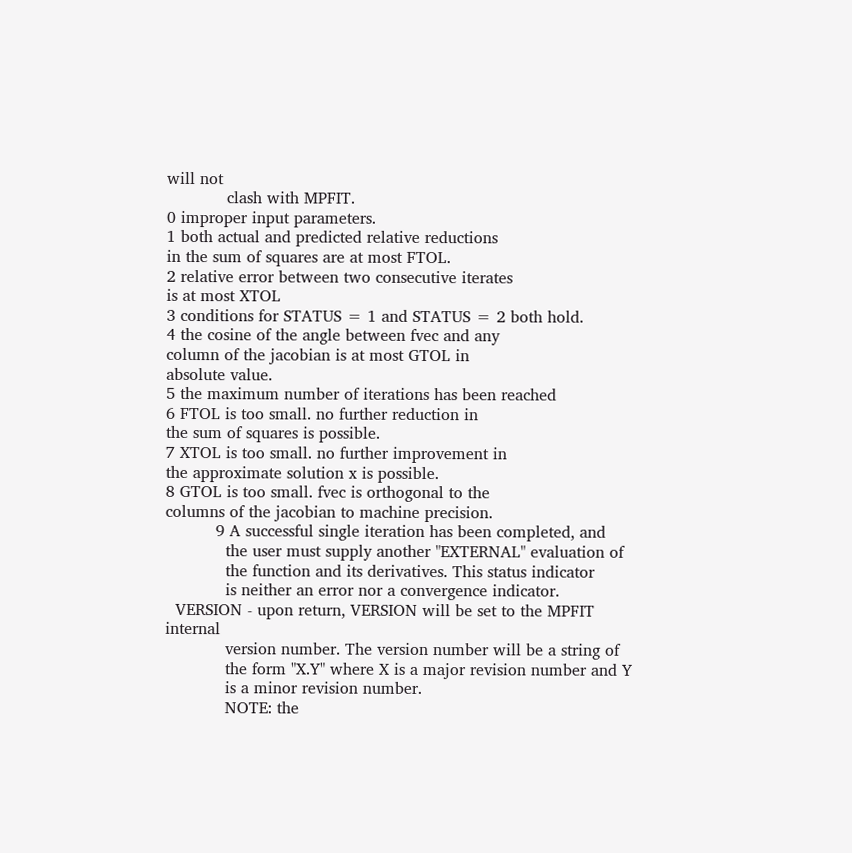will not
            clash with MPFIT.
0 improper input parameters.
1 both actual and predicted relative reductions
in the sum of squares are at most FTOL.
2 relative error between two consecutive iterates
is at most XTOL
3 conditions for STATUS = 1 and STATUS = 2 both hold.
4 the cosine of the angle between fvec and any
column of the jacobian is at most GTOL in
absolute value.
5 the maximum number of iterations has been reached
6 FTOL is too small. no further reduction in
the sum of squares is possible.
7 XTOL is too small. no further improvement in
the approximate solution x is possible.
8 GTOL is too small. fvec is orthogonal to the
columns of the jacobian to machine precision.
          9 A successful single iteration has been completed, and
            the user must supply another "EXTERNAL" evaluation of
            the function and its derivatives. This status indicator
            is neither an error nor a convergence indicator.
  VERSION - upon return, VERSION will be set to the MPFIT internal
            version number. The version number will be a string of
            the form "X.Y" where X is a major revision number and Y
            is a minor revision number.
            NOTE: the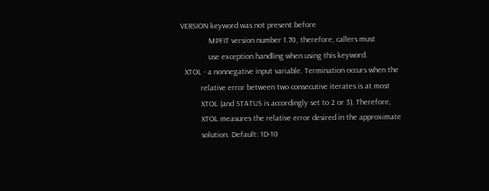VERSION keyword was not present before
              MPFIT version number 1.70, therefore, callers must
              use exception handling when using this keyword.
  XTOL - a nonnegative input variable. Termination occurs when the
          relative error between two consecutive iterates is at most
          XTOL (and STATUS is accordingly set to 2 or 3). Therefore,
          XTOL measures the relative error desired in the approximate
          solution. Default: 1D-10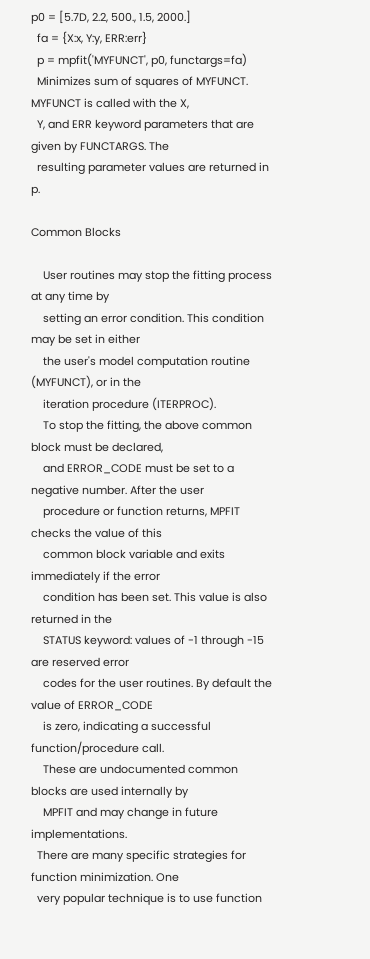p0 = [5.7D, 2.2, 500., 1.5, 2000.]
  fa = {X:x, Y:y, ERR:err}
  p = mpfit('MYFUNCT', p0, functargs=fa)
  Minimizes sum of squares of MYFUNCT. MYFUNCT is called with the X,
  Y, and ERR keyword parameters that are given by FUNCTARGS. The
  resulting parameter values are returned in p.

Common Blocks

    User routines may stop the fitting process at any time by
    setting an error condition. This condition may be set in either
    the user's model computation routine (MYFUNCT), or in the
    iteration procedure (ITERPROC).
    To stop the fitting, the above common block must be declared,
    and ERROR_CODE must be set to a negative number. After the user
    procedure or function returns, MPFIT checks the value of this
    common block variable and exits immediately if the error
    condition has been set. This value is also returned in the
    STATUS keyword: values of -1 through -15 are reserved error
    codes for the user routines. By default the value of ERROR_CODE
    is zero, indicating a successful function/procedure call.
    These are undocumented common blocks are used internally by
    MPFIT and may change in future implementations.
  There are many specific strategies for function minimization. One
  very popular technique is to use function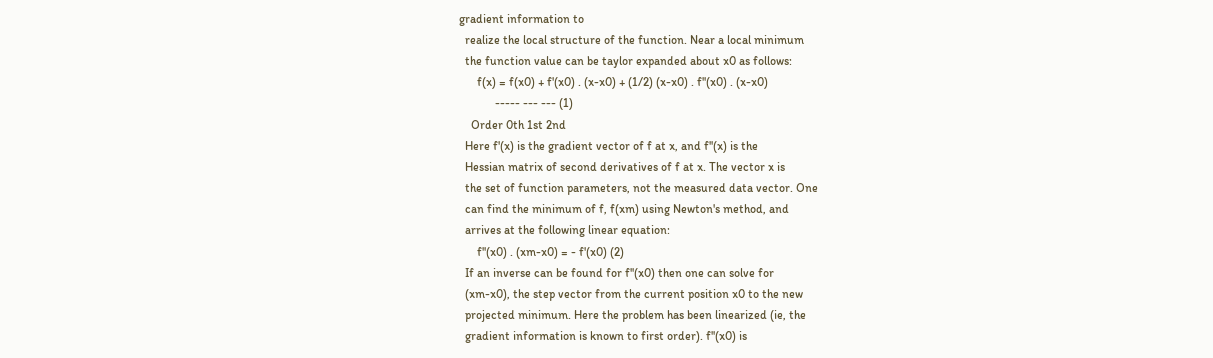gradient information to
  realize the local structure of the function. Near a local minimum
  the function value can be taylor expanded about x0 as follows:
      f(x) = f(x0) + f'(x0) . (x-x0) + (1/2) (x-x0) . f''(x0) . (x-x0)
            ----- --- --- (1)
    Order 0th 1st 2nd
  Here f'(x) is the gradient vector of f at x, and f''(x) is the
  Hessian matrix of second derivatives of f at x. The vector x is
  the set of function parameters, not the measured data vector. One
  can find the minimum of f, f(xm) using Newton's method, and
  arrives at the following linear equation:
      f''(x0) . (xm-x0) = - f'(x0) (2)
  If an inverse can be found for f''(x0) then one can solve for
  (xm-x0), the step vector from the current position x0 to the new
  projected minimum. Here the problem has been linearized (ie, the
  gradient information is known to first order). f''(x0) is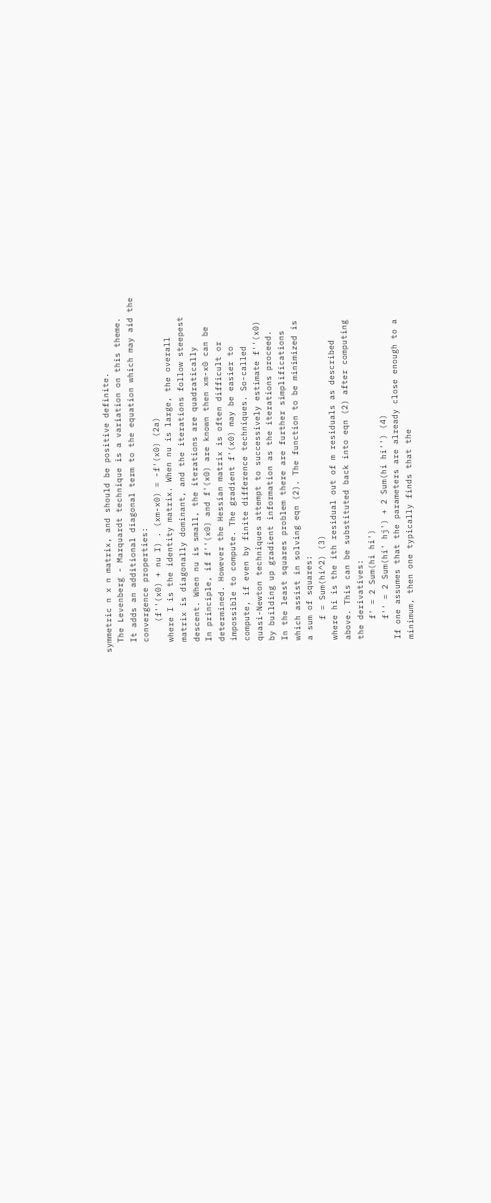symmetric n x n matrix, and should be positive definite.
  The Levenberg - Marquardt technique is a variation on this theme.
  It adds an additional diagonal term to the equation which may aid the
  convergence properties:
      (f''(x0) + nu I) . (xm-x0) = -f'(x0) (2a)
  where I is the identity matrix. When nu is large, the overall
  matrix is diagonally dominant, and the iterations follow steepest
  descent. When nu is small, the iterations are quadratically
  In principle, if f''(x0) and f'(x0) are known then xm-x0 can be
  determined. However the Hessian matrix is often difficult or
  impossible to compute. The gradient f'(x0) may be easier to
  compute, if even by finite difference techniques. So-called
  quasi-Newton techniques attempt to successively estimate f''(x0)
  by building up gradient information as the iterations proceed.
  In the least squares problem there are further simplifications
  which assist in solving eqn (2). The function to be minimized is
  a sum of squares:
      f = Sum(hi^2) (3)
  where hi is the ith residual out of m residuals as described
  above. This can be substituted back into eqn (2) after computing
  the derivatives:
      f' = 2 Sum(hi hi')
      f'' = 2 Sum(hi' hj') + 2 Sum(hi hi'') (4)
  If one assumes that the parameters are already close enough to a
  minimum, then one typically finds that the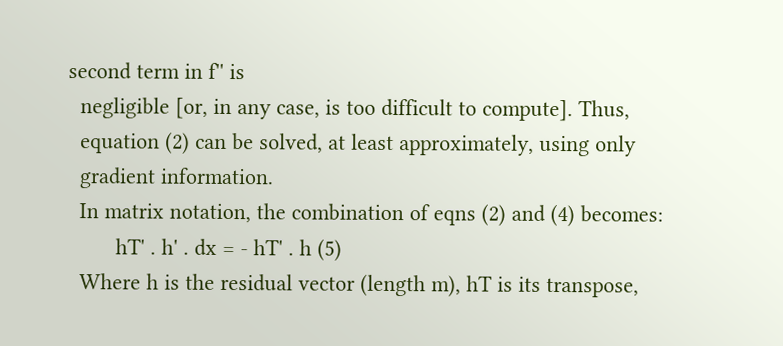second term in f'' is
  negligible [or, in any case, is too difficult to compute]. Thus,
  equation (2) can be solved, at least approximately, using only
  gradient information.
  In matrix notation, the combination of eqns (2) and (4) becomes:
        hT' . h' . dx = - hT' . h (5)
  Where h is the residual vector (length m), hT is its transpose,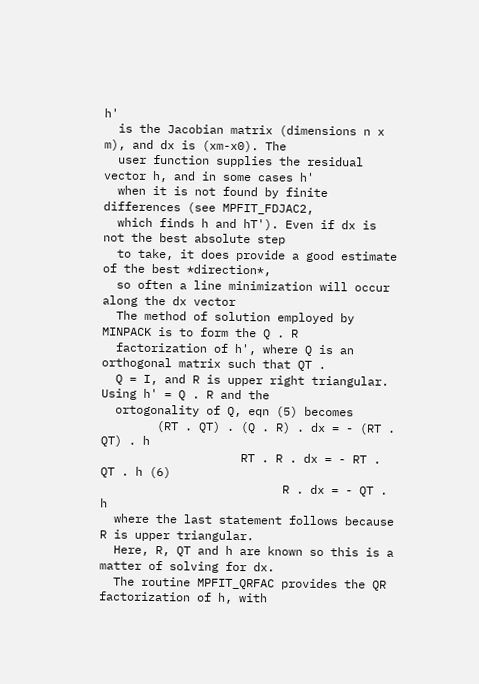h'
  is the Jacobian matrix (dimensions n x m), and dx is (xm-x0). The
  user function supplies the residual vector h, and in some cases h'
  when it is not found by finite differences (see MPFIT_FDJAC2,
  which finds h and hT'). Even if dx is not the best absolute step
  to take, it does provide a good estimate of the best *direction*,
  so often a line minimization will occur along the dx vector
  The method of solution employed by MINPACK is to form the Q . R
  factorization of h', where Q is an orthogonal matrix such that QT .
  Q = I, and R is upper right triangular. Using h' = Q . R and the
  ortogonality of Q, eqn (5) becomes
        (RT . QT) . (Q . R) . dx = - (RT . QT) . h
                    RT . R . dx = - RT . QT . h (6)
                          R . dx = - QT . h
  where the last statement follows because R is upper triangular.
  Here, R, QT and h are known so this is a matter of solving for dx.
  The routine MPFIT_QRFAC provides the QR factorization of h, with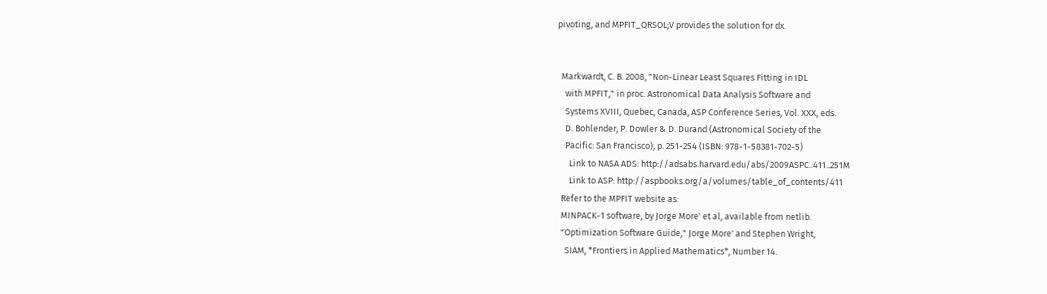pivoting, and MPFIT_QRSOL;V provides the solution for dx.


  Markwardt, C. B. 2008, "Non-Linear Least Squares Fitting in IDL
    with MPFIT," in proc. Astronomical Data Analysis Software and
    Systems XVIII, Quebec, Canada, ASP Conference Series, Vol. XXX, eds.
    D. Bohlender, P. Dowler & D. Durand (Astronomical Society of the
    Pacific: San Francisco), p. 251-254 (ISBN: 978-1-58381-702-5)
      Link to NASA ADS: http://adsabs.harvard.edu/abs/2009ASPC..411..251M
      Link to ASP: http://aspbooks.org/a/volumes/table_of_contents/411
  Refer to the MPFIT website as:
  MINPACK-1 software, by Jorge More' et al, available from netlib.
  "Optimization Software Guide," Jorge More' and Stephen Wright,
    SIAM, *Frontiers in Applied Mathematics*, Number 14.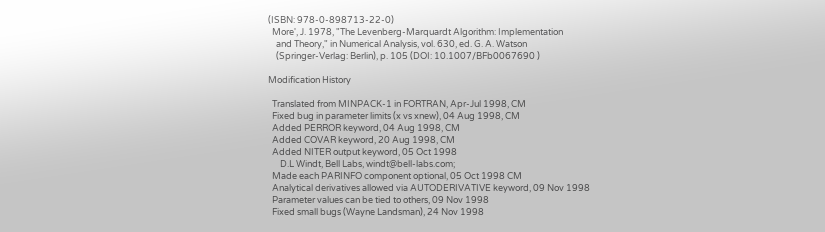(ISBN: 978-0-898713-22-0)
  More', J. 1978, "The Levenberg-Marquardt Algorithm: Implementation
    and Theory," in Numerical Analysis, vol. 630, ed. G. A. Watson
    (Springer-Verlag: Berlin), p. 105 (DOI: 10.1007/BFb0067690 )

Modification History

  Translated from MINPACK-1 in FORTRAN, Apr-Jul 1998, CM
  Fixed bug in parameter limits (x vs xnew), 04 Aug 1998, CM
  Added PERROR keyword, 04 Aug 1998, CM
  Added COVAR keyword, 20 Aug 1998, CM
  Added NITER output keyword, 05 Oct 1998
      D.L Windt, Bell Labs, windt@bell-labs.com;
  Made each PARINFO component optional, 05 Oct 1998 CM
  Analytical derivatives allowed via AUTODERIVATIVE keyword, 09 Nov 1998
  Parameter values can be tied to others, 09 Nov 1998
  Fixed small bugs (Wayne Landsman), 24 Nov 1998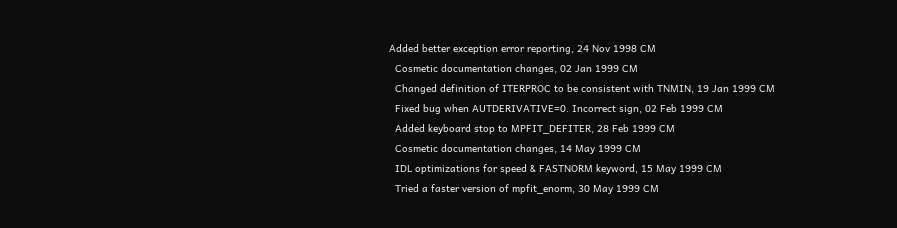Added better exception error reporting, 24 Nov 1998 CM
  Cosmetic documentation changes, 02 Jan 1999 CM
  Changed definition of ITERPROC to be consistent with TNMIN, 19 Jan 1999 CM
  Fixed bug when AUTDERIVATIVE=0. Incorrect sign, 02 Feb 1999 CM
  Added keyboard stop to MPFIT_DEFITER, 28 Feb 1999 CM
  Cosmetic documentation changes, 14 May 1999 CM
  IDL optimizations for speed & FASTNORM keyword, 15 May 1999 CM
  Tried a faster version of mpfit_enorm, 30 May 1999 CM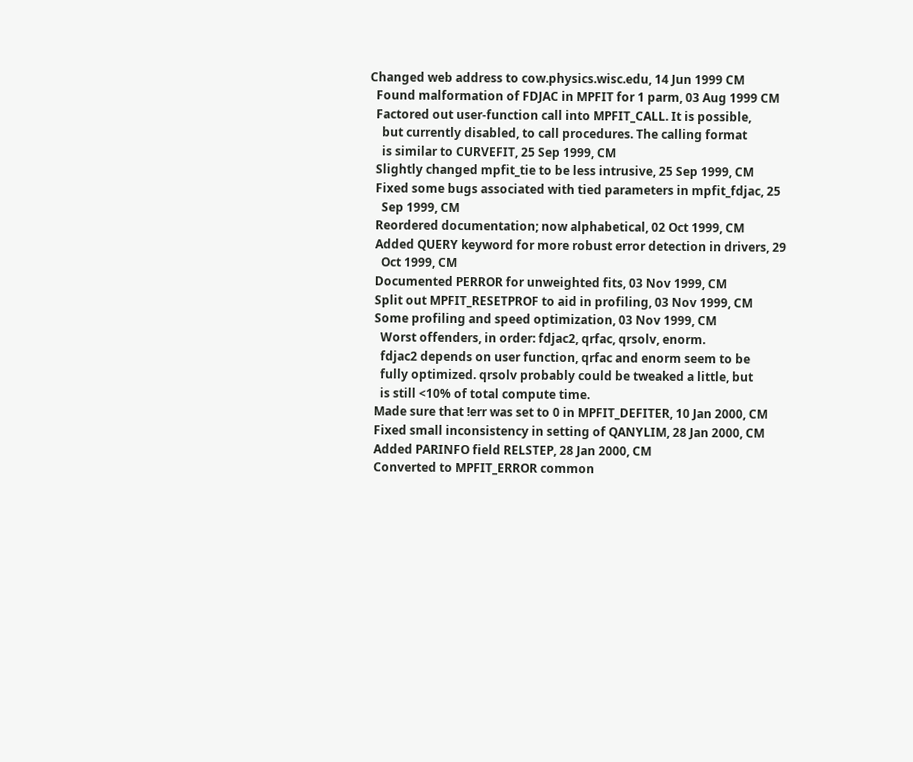Changed web address to cow.physics.wisc.edu, 14 Jun 1999 CM
  Found malformation of FDJAC in MPFIT for 1 parm, 03 Aug 1999 CM
  Factored out user-function call into MPFIT_CALL. It is possible,
    but currently disabled, to call procedures. The calling format
    is similar to CURVEFIT, 25 Sep 1999, CM
  Slightly changed mpfit_tie to be less intrusive, 25 Sep 1999, CM
  Fixed some bugs associated with tied parameters in mpfit_fdjac, 25
    Sep 1999, CM
  Reordered documentation; now alphabetical, 02 Oct 1999, CM
  Added QUERY keyword for more robust error detection in drivers, 29
    Oct 1999, CM
  Documented PERROR for unweighted fits, 03 Nov 1999, CM
  Split out MPFIT_RESETPROF to aid in profiling, 03 Nov 1999, CM
  Some profiling and speed optimization, 03 Nov 1999, CM
    Worst offenders, in order: fdjac2, qrfac, qrsolv, enorm.
    fdjac2 depends on user function, qrfac and enorm seem to be
    fully optimized. qrsolv probably could be tweaked a little, but
    is still <10% of total compute time.
  Made sure that !err was set to 0 in MPFIT_DEFITER, 10 Jan 2000, CM
  Fixed small inconsistency in setting of QANYLIM, 28 Jan 2000, CM
  Added PARINFO field RELSTEP, 28 Jan 2000, CM
  Converted to MPFIT_ERROR common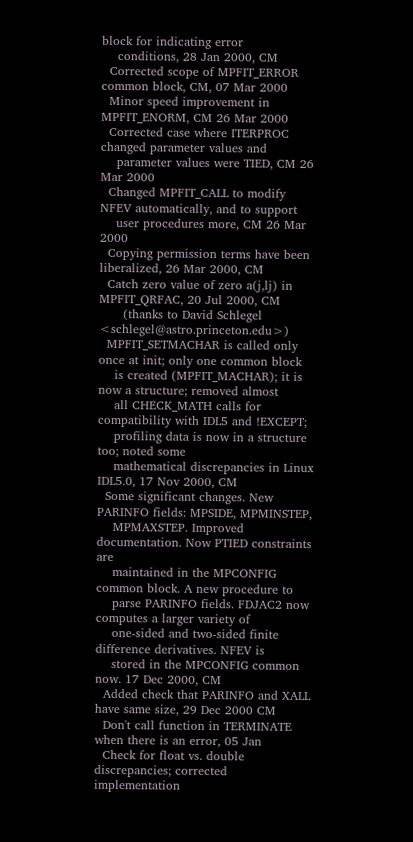block for indicating error
    conditions, 28 Jan 2000, CM
  Corrected scope of MPFIT_ERROR common block, CM, 07 Mar 2000
  Minor speed improvement in MPFIT_ENORM, CM 26 Mar 2000
  Corrected case where ITERPROC changed parameter values and
    parameter values were TIED, CM 26 Mar 2000
  Changed MPFIT_CALL to modify NFEV automatically, and to support
    user procedures more, CM 26 Mar 2000
  Copying permission terms have been liberalized, 26 Mar 2000, CM
  Catch zero value of zero a(j,lj) in MPFIT_QRFAC, 20 Jul 2000, CM
      (thanks to David Schlegel <schlegel@astro.princeton.edu>)
  MPFIT_SETMACHAR is called only once at init; only one common block
    is created (MPFIT_MACHAR); it is now a structure; removed almost
    all CHECK_MATH calls for compatibility with IDL5 and !EXCEPT;
    profiling data is now in a structure too; noted some
    mathematical discrepancies in Linux IDL5.0, 17 Nov 2000, CM
  Some significant changes. New PARINFO fields: MPSIDE, MPMINSTEP,
    MPMAXSTEP. Improved documentation. Now PTIED constraints are
    maintained in the MPCONFIG common block. A new procedure to
    parse PARINFO fields. FDJAC2 now computes a larger variety of
    one-sided and two-sided finite difference derivatives. NFEV is
    stored in the MPCONFIG common now. 17 Dec 2000, CM
  Added check that PARINFO and XALL have same size, 29 Dec 2000 CM
  Don't call function in TERMINATE when there is an error, 05 Jan
  Check for float vs. double discrepancies; corrected implementation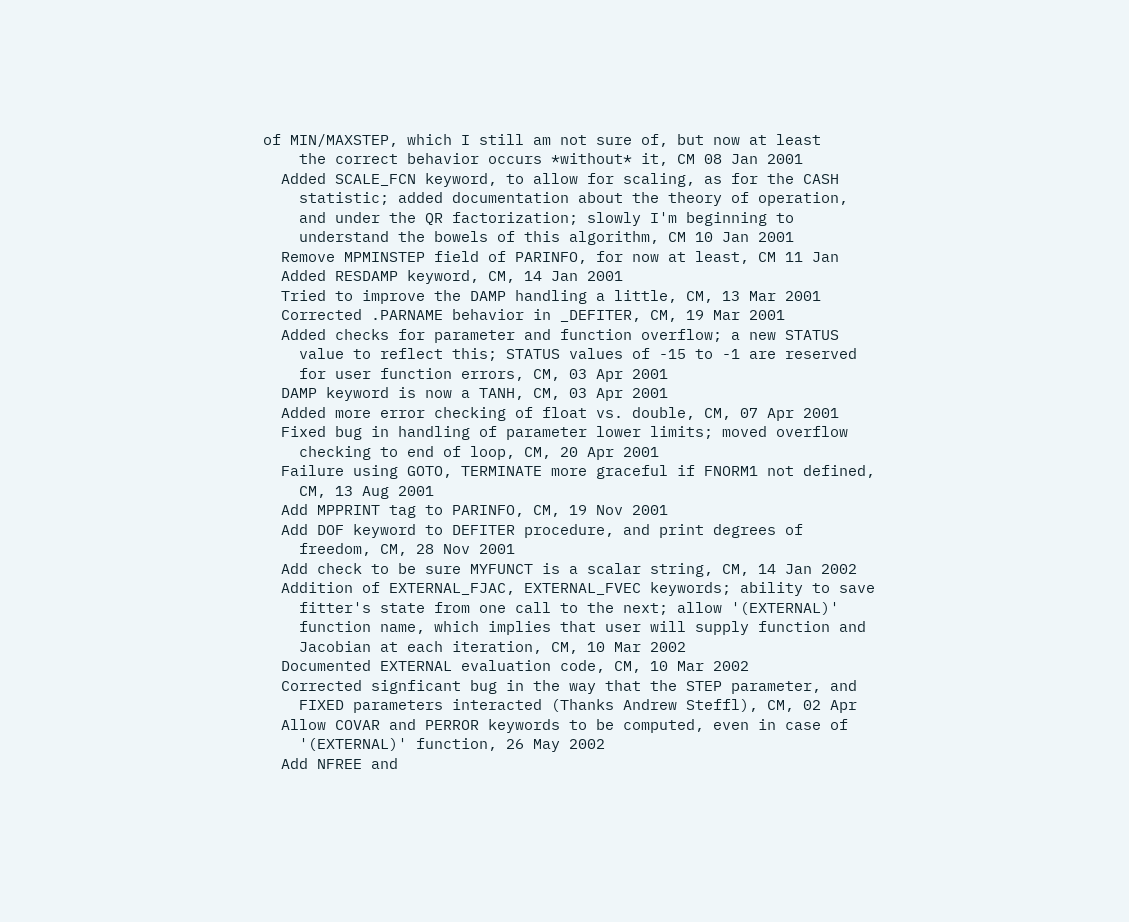of MIN/MAXSTEP, which I still am not sure of, but now at least
    the correct behavior occurs *without* it, CM 08 Jan 2001
  Added SCALE_FCN keyword, to allow for scaling, as for the CASH
    statistic; added documentation about the theory of operation,
    and under the QR factorization; slowly I'm beginning to
    understand the bowels of this algorithm, CM 10 Jan 2001
  Remove MPMINSTEP field of PARINFO, for now at least, CM 11 Jan
  Added RESDAMP keyword, CM, 14 Jan 2001
  Tried to improve the DAMP handling a little, CM, 13 Mar 2001
  Corrected .PARNAME behavior in _DEFITER, CM, 19 Mar 2001
  Added checks for parameter and function overflow; a new STATUS
    value to reflect this; STATUS values of -15 to -1 are reserved
    for user function errors, CM, 03 Apr 2001
  DAMP keyword is now a TANH, CM, 03 Apr 2001
  Added more error checking of float vs. double, CM, 07 Apr 2001
  Fixed bug in handling of parameter lower limits; moved overflow
    checking to end of loop, CM, 20 Apr 2001
  Failure using GOTO, TERMINATE more graceful if FNORM1 not defined,
    CM, 13 Aug 2001
  Add MPPRINT tag to PARINFO, CM, 19 Nov 2001
  Add DOF keyword to DEFITER procedure, and print degrees of
    freedom, CM, 28 Nov 2001
  Add check to be sure MYFUNCT is a scalar string, CM, 14 Jan 2002
  Addition of EXTERNAL_FJAC, EXTERNAL_FVEC keywords; ability to save
    fitter's state from one call to the next; allow '(EXTERNAL)'
    function name, which implies that user will supply function and
    Jacobian at each iteration, CM, 10 Mar 2002
  Documented EXTERNAL evaluation code, CM, 10 Mar 2002
  Corrected signficant bug in the way that the STEP parameter, and
    FIXED parameters interacted (Thanks Andrew Steffl), CM, 02 Apr
  Allow COVAR and PERROR keywords to be computed, even in case of
    '(EXTERNAL)' function, 26 May 2002
  Add NFREE and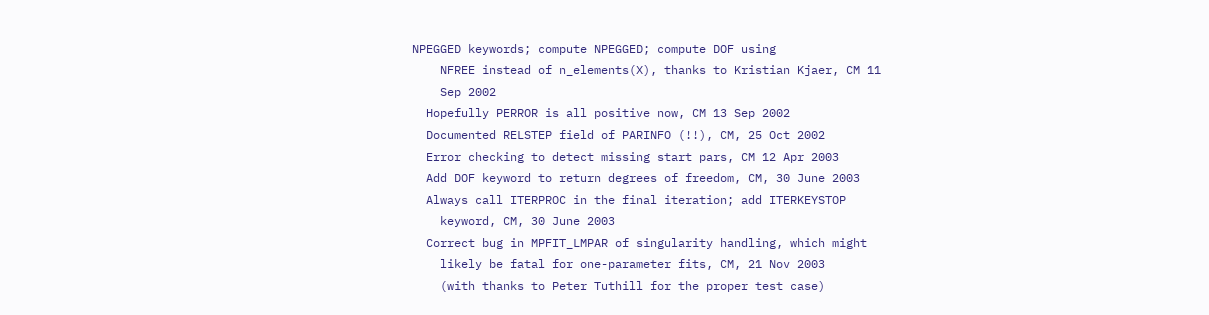NPEGGED keywords; compute NPEGGED; compute DOF using
    NFREE instead of n_elements(X), thanks to Kristian Kjaer, CM 11
    Sep 2002
  Hopefully PERROR is all positive now, CM 13 Sep 2002
  Documented RELSTEP field of PARINFO (!!), CM, 25 Oct 2002
  Error checking to detect missing start pars, CM 12 Apr 2003
  Add DOF keyword to return degrees of freedom, CM, 30 June 2003
  Always call ITERPROC in the final iteration; add ITERKEYSTOP
    keyword, CM, 30 June 2003
  Correct bug in MPFIT_LMPAR of singularity handling, which might
    likely be fatal for one-parameter fits, CM, 21 Nov 2003
    (with thanks to Peter Tuthill for the proper test case)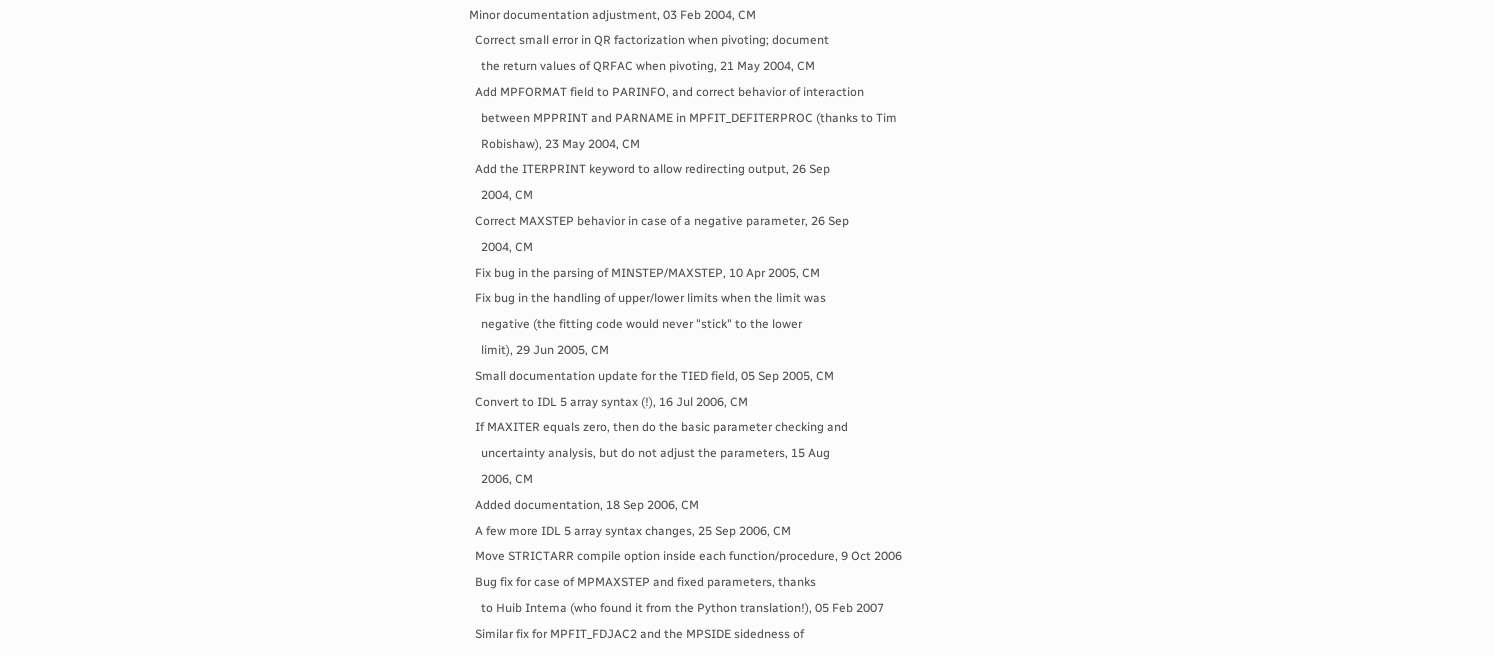Minor documentation adjustment, 03 Feb 2004, CM
  Correct small error in QR factorization when pivoting; document
    the return values of QRFAC when pivoting, 21 May 2004, CM
  Add MPFORMAT field to PARINFO, and correct behavior of interaction
    between MPPRINT and PARNAME in MPFIT_DEFITERPROC (thanks to Tim
    Robishaw), 23 May 2004, CM
  Add the ITERPRINT keyword to allow redirecting output, 26 Sep
    2004, CM
  Correct MAXSTEP behavior in case of a negative parameter, 26 Sep
    2004, CM
  Fix bug in the parsing of MINSTEP/MAXSTEP, 10 Apr 2005, CM
  Fix bug in the handling of upper/lower limits when the limit was
    negative (the fitting code would never "stick" to the lower
    limit), 29 Jun 2005, CM
  Small documentation update for the TIED field, 05 Sep 2005, CM
  Convert to IDL 5 array syntax (!), 16 Jul 2006, CM
  If MAXITER equals zero, then do the basic parameter checking and
    uncertainty analysis, but do not adjust the parameters, 15 Aug
    2006, CM
  Added documentation, 18 Sep 2006, CM
  A few more IDL 5 array syntax changes, 25 Sep 2006, CM
  Move STRICTARR compile option inside each function/procedure, 9 Oct 2006
  Bug fix for case of MPMAXSTEP and fixed parameters, thanks
    to Huib Intema (who found it from the Python translation!), 05 Feb 2007
  Similar fix for MPFIT_FDJAC2 and the MPSIDE sidedness of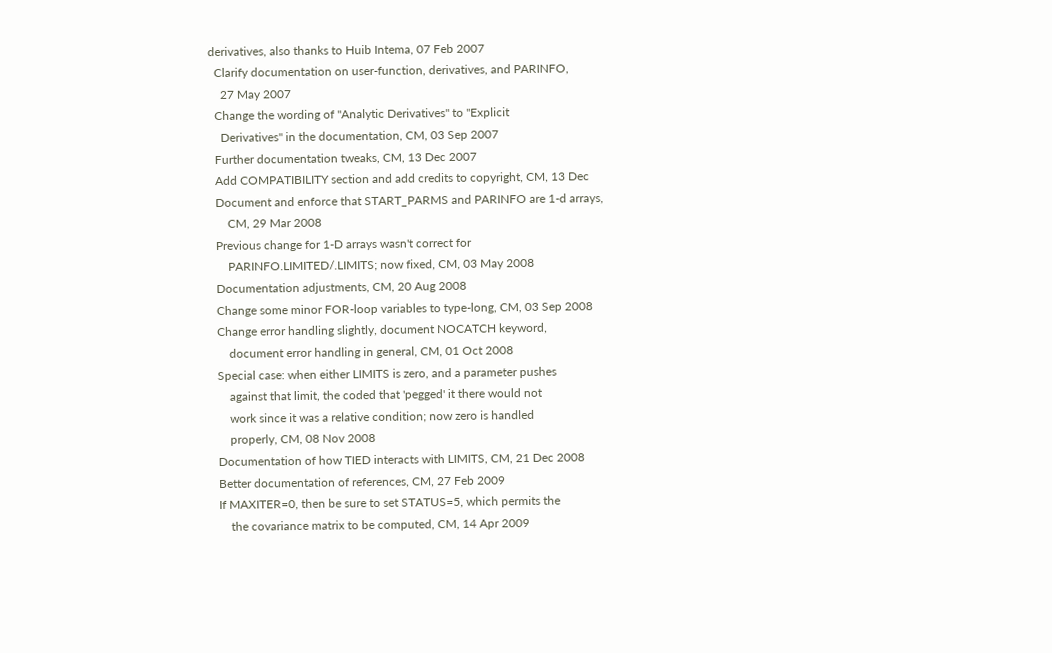derivatives, also thanks to Huib Intema, 07 Feb 2007
  Clarify documentation on user-function, derivatives, and PARINFO,
    27 May 2007
  Change the wording of "Analytic Derivatives" to "Explicit
    Derivatives" in the documentation, CM, 03 Sep 2007
  Further documentation tweaks, CM, 13 Dec 2007
  Add COMPATIBILITY section and add credits to copyright, CM, 13 Dec
  Document and enforce that START_PARMS and PARINFO are 1-d arrays,
      CM, 29 Mar 2008
  Previous change for 1-D arrays wasn't correct for
      PARINFO.LIMITED/.LIMITS; now fixed, CM, 03 May 2008
  Documentation adjustments, CM, 20 Aug 2008
  Change some minor FOR-loop variables to type-long, CM, 03 Sep 2008
  Change error handling slightly, document NOCATCH keyword,
      document error handling in general, CM, 01 Oct 2008
  Special case: when either LIMITS is zero, and a parameter pushes
      against that limit, the coded that 'pegged' it there would not
      work since it was a relative condition; now zero is handled
      properly, CM, 08 Nov 2008
  Documentation of how TIED interacts with LIMITS, CM, 21 Dec 2008
  Better documentation of references, CM, 27 Feb 2009
  If MAXITER=0, then be sure to set STATUS=5, which permits the
      the covariance matrix to be computed, CM, 14 Apr 2009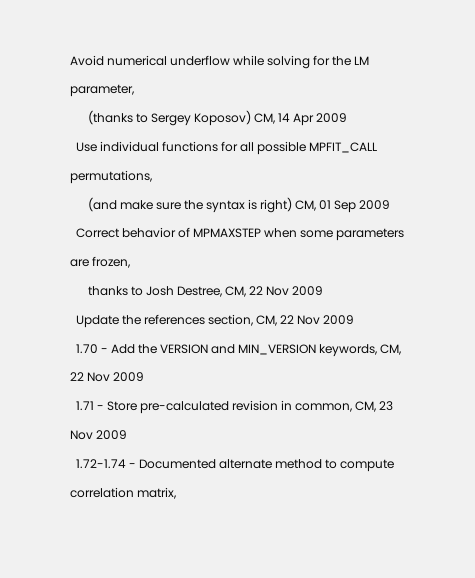Avoid numerical underflow while solving for the LM parameter,
      (thanks to Sergey Koposov) CM, 14 Apr 2009
  Use individual functions for all possible MPFIT_CALL permutations,
      (and make sure the syntax is right) CM, 01 Sep 2009
  Correct behavior of MPMAXSTEP when some parameters are frozen,
      thanks to Josh Destree, CM, 22 Nov 2009
  Update the references section, CM, 22 Nov 2009
  1.70 - Add the VERSION and MIN_VERSION keywords, CM, 22 Nov 2009
  1.71 - Store pre-calculated revision in common, CM, 23 Nov 2009
  1.72-1.74 - Documented alternate method to compute correlation matrix,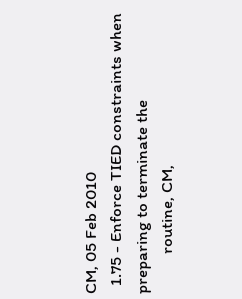CM, 05 Feb 2010
  1.75 - Enforce TIED constraints when preparing to terminate the
          routine, CM,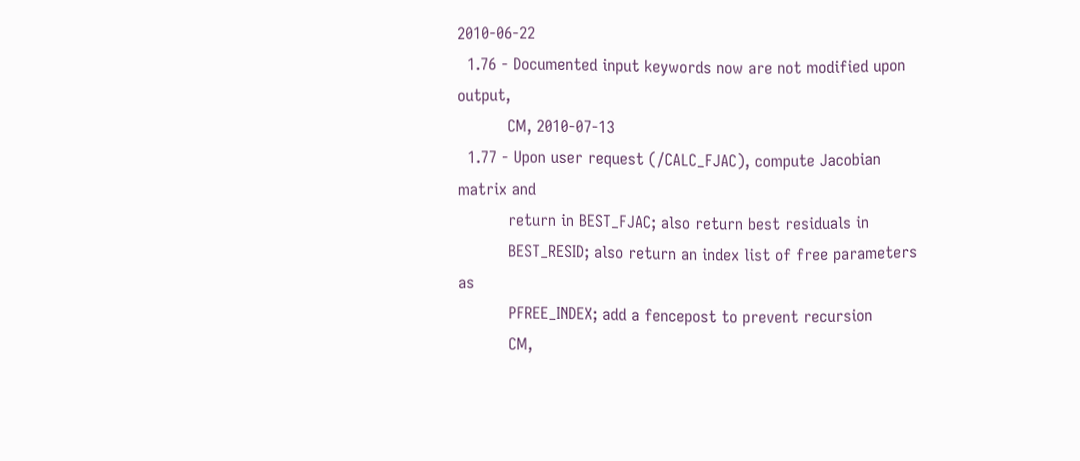2010-06-22
  1.76 - Documented input keywords now are not modified upon output,
          CM, 2010-07-13
  1.77 - Upon user request (/CALC_FJAC), compute Jacobian matrix and
          return in BEST_FJAC; also return best residuals in
          BEST_RESID; also return an index list of free parameters as
          PFREE_INDEX; add a fencepost to prevent recursion
          CM,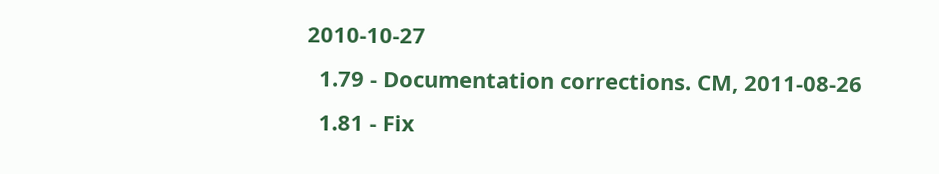2010-10-27
  1.79 - Documentation corrections. CM, 2011-08-26
  1.81 - Fix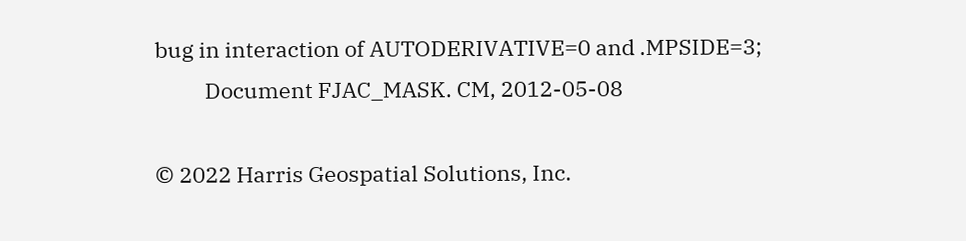bug in interaction of AUTODERIVATIVE=0 and .MPSIDE=3;
          Document FJAC_MASK. CM, 2012-05-08

© 2022 Harris Geospatial Solutions, Inc.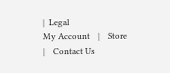|  Legal
My Account    |    Store    |    Contact Us